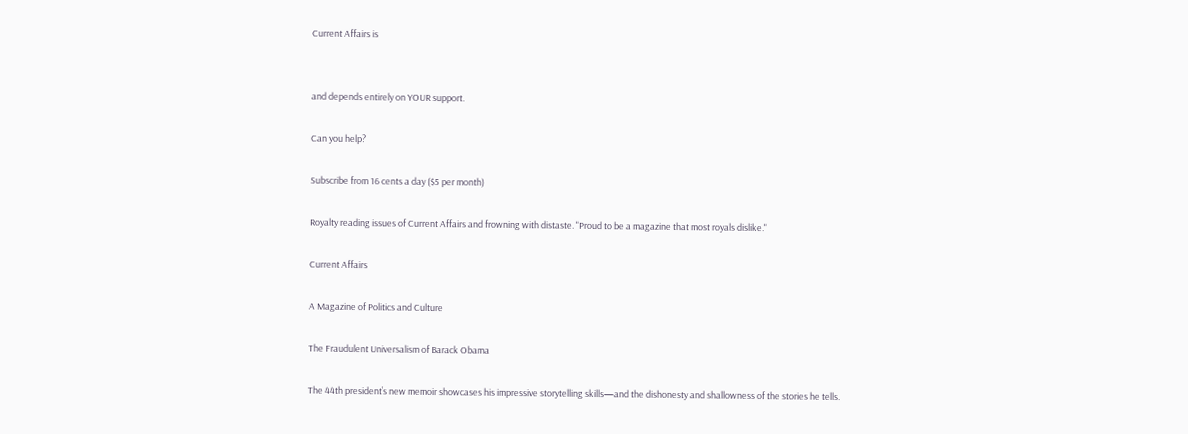Current Affairs is


and depends entirely on YOUR support.

Can you help?

Subscribe from 16 cents a day ($5 per month)

Royalty reading issues of Current Affairs and frowning with distaste. "Proud to be a magazine that most royals dislike."

Current Affairs

A Magazine of Politics and Culture

The Fraudulent Universalism of Barack Obama

The 44th president’s new memoir showcases his impressive storytelling skills—and the dishonesty and shallowness of the stories he tells.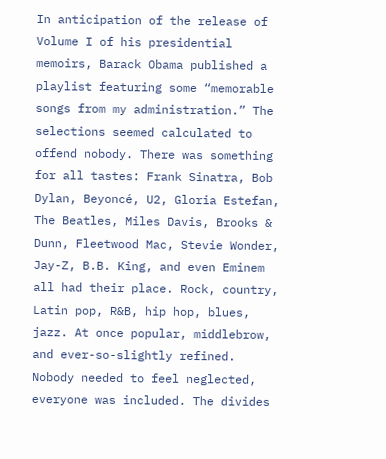In anticipation of the release of Volume I of his presidential memoirs, Barack Obama published a playlist featuring some “memorable songs from my administration.” The selections seemed calculated to offend nobody. There was something for all tastes: Frank Sinatra, Bob Dylan, Beyoncé, U2, Gloria Estefan, The Beatles, Miles Davis, Brooks & Dunn, Fleetwood Mac, Stevie Wonder, Jay-Z, B.B. King, and even Eminem all had their place. Rock, country, Latin pop, R&B, hip hop, blues, jazz. At once popular, middlebrow, and ever-so-slightly refined. Nobody needed to feel neglected, everyone was included. The divides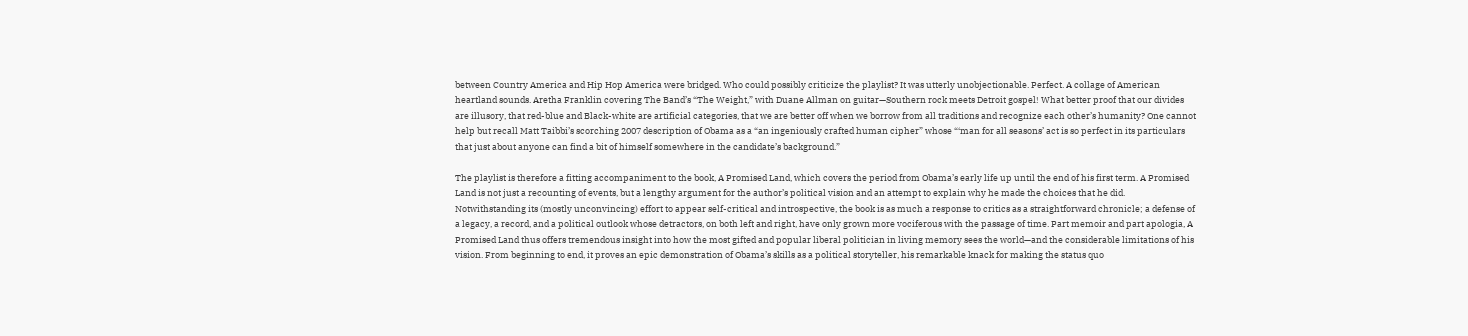between Country America and Hip Hop America were bridged. Who could possibly criticize the playlist? It was utterly unobjectionable. Perfect. A collage of American heartland sounds. Aretha Franklin covering The Band’s “The Weight,” with Duane Allman on guitar—Southern rock meets Detroit gospel! What better proof that our divides are illusory, that red-blue and Black-white are artificial categories, that we are better off when we borrow from all traditions and recognize each other’s humanity? One cannot help but recall Matt Taibbi’s scorching 2007 description of Obama as a “an ingeniously crafted human cipher” whose “‘man for all seasons’ act is so perfect in its particulars that just about anyone can find a bit of himself somewhere in the candidate’s background.”

The playlist is therefore a fitting accompaniment to the book, A Promised Land, which covers the period from Obama’s early life up until the end of his first term. A Promised Land is not just a recounting of events, but a lengthy argument for the author’s political vision and an attempt to explain why he made the choices that he did. Notwithstanding its (mostly unconvincing) effort to appear self-critical and introspective, the book is as much a response to critics as a straightforward chronicle; a defense of a legacy, a record, and a political outlook whose detractors, on both left and right, have only grown more vociferous with the passage of time. Part memoir and part apologia, A Promised Land thus offers tremendous insight into how the most gifted and popular liberal politician in living memory sees the world—and the considerable limitations of his vision. From beginning to end, it proves an epic demonstration of Obama’s skills as a political storyteller, his remarkable knack for making the status quo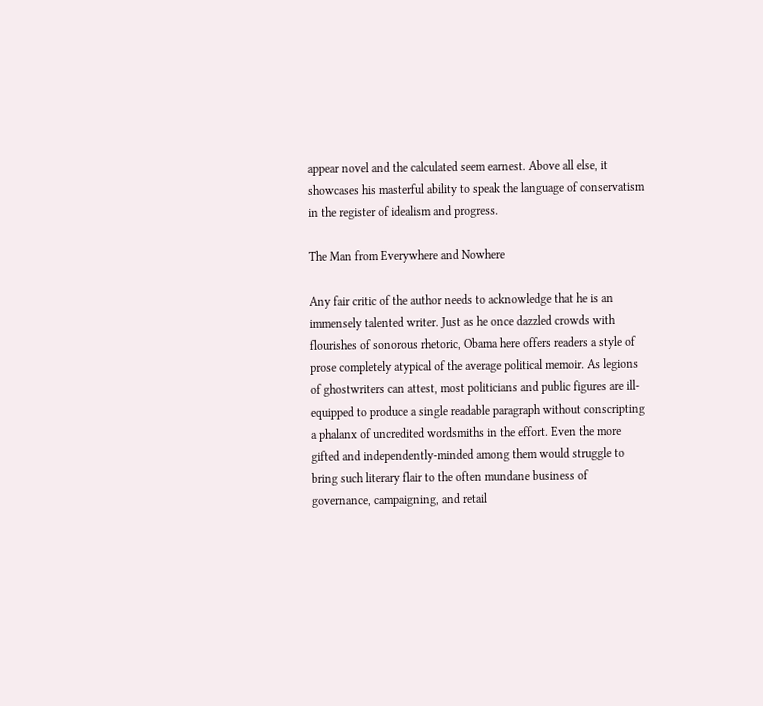appear novel and the calculated seem earnest. Above all else, it showcases his masterful ability to speak the language of conservatism in the register of idealism and progress.

The Man from Everywhere and Nowhere

Any fair critic of the author needs to acknowledge that he is an immensely talented writer. Just as he once dazzled crowds with flourishes of sonorous rhetoric, Obama here offers readers a style of prose completely atypical of the average political memoir. As legions of ghostwriters can attest, most politicians and public figures are ill-equipped to produce a single readable paragraph without conscripting a phalanx of uncredited wordsmiths in the effort. Even the more gifted and independently-minded among them would struggle to bring such literary flair to the often mundane business of governance, campaigning, and retail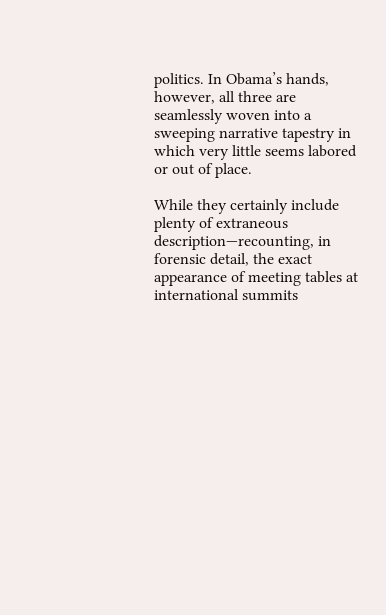politics. In Obama’s hands, however, all three are seamlessly woven into a sweeping narrative tapestry in which very little seems labored or out of place.

While they certainly include plenty of extraneous description—recounting, in forensic detail, the exact appearance of meeting tables at international summits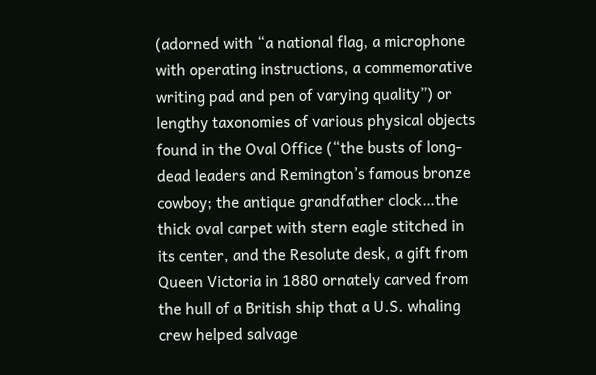(adorned with “a national flag, a microphone with operating instructions, a commemorative writing pad and pen of varying quality”) or lengthy taxonomies of various physical objects found in the Oval Office (“the busts of long-dead leaders and Remington’s famous bronze cowboy; the antique grandfather clock…the thick oval carpet with stern eagle stitched in its center, and the Resolute desk, a gift from Queen Victoria in 1880 ornately carved from the hull of a British ship that a U.S. whaling crew helped salvage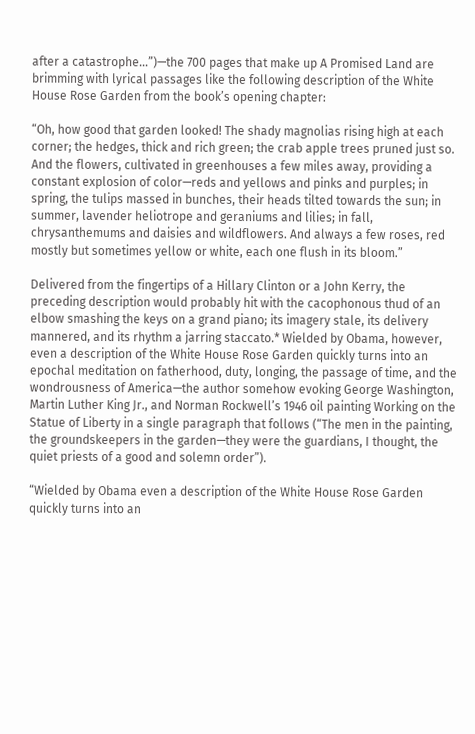after a catastrophe…”)—the 700 pages that make up A Promised Land are brimming with lyrical passages like the following description of the White House Rose Garden from the book’s opening chapter:

“Oh, how good that garden looked! The shady magnolias rising high at each corner; the hedges, thick and rich green; the crab apple trees pruned just so. And the flowers, cultivated in greenhouses a few miles away, providing a constant explosion of color—reds and yellows and pinks and purples; in spring, the tulips massed in bunches, their heads tilted towards the sun; in summer, lavender heliotrope and geraniums and lilies; in fall, chrysanthemums and daisies and wildflowers. And always a few roses, red mostly but sometimes yellow or white, each one flush in its bloom.”

Delivered from the fingertips of a Hillary Clinton or a John Kerry, the preceding description would probably hit with the cacophonous thud of an elbow smashing the keys on a grand piano; its imagery stale, its delivery mannered, and its rhythm a jarring staccato.* Wielded by Obama, however, even a description of the White House Rose Garden quickly turns into an epochal meditation on fatherhood, duty, longing, the passage of time, and the wondrousness of America—the author somehow evoking George Washington, Martin Luther King Jr., and Norman Rockwell’s 1946 oil painting Working on the Statue of Liberty in a single paragraph that follows (“The men in the painting, the groundskeepers in the garden—they were the guardians, I thought, the quiet priests of a good and solemn order”).

“Wielded by Obama even a description of the White House Rose Garden quickly turns into an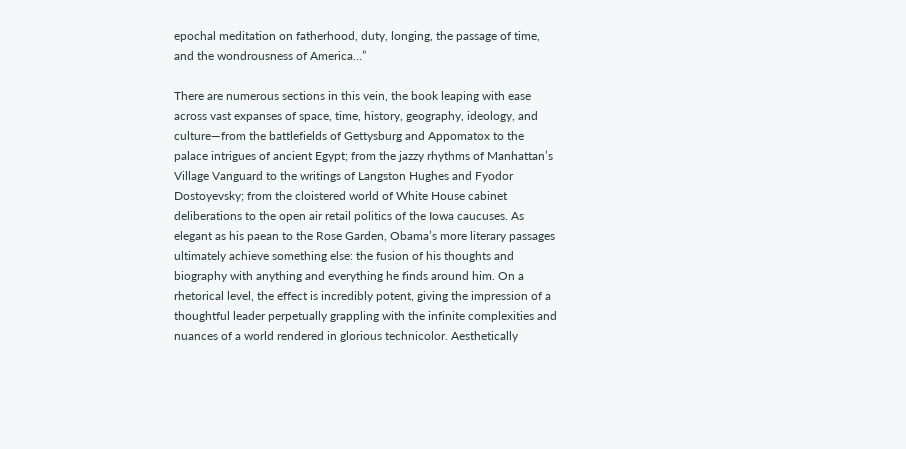epochal meditation on fatherhood, duty, longing, the passage of time, and the wondrousness of America…”

There are numerous sections in this vein, the book leaping with ease across vast expanses of space, time, history, geography, ideology, and culture—from the battlefields of Gettysburg and Appomatox to the palace intrigues of ancient Egypt; from the jazzy rhythms of Manhattan’s Village Vanguard to the writings of Langston Hughes and Fyodor Dostoyevsky; from the cloistered world of White House cabinet deliberations to the open air retail politics of the Iowa caucuses. As elegant as his paean to the Rose Garden, Obama’s more literary passages ultimately achieve something else: the fusion of his thoughts and biography with anything and everything he finds around him. On a rhetorical level, the effect is incredibly potent, giving the impression of a thoughtful leader perpetually grappling with the infinite complexities and nuances of a world rendered in glorious technicolor. Aesthetically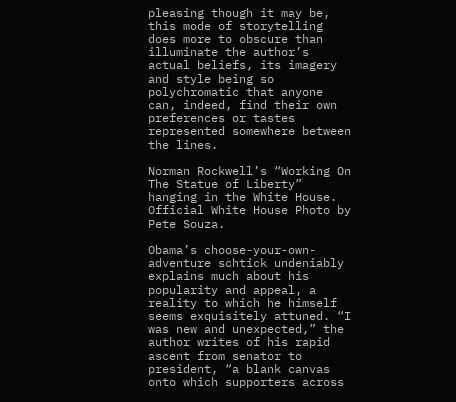pleasing though it may be, this mode of storytelling does more to obscure than illuminate the author’s actual beliefs, its imagery and style being so polychromatic that anyone can, indeed, find their own preferences or tastes represented somewhere between the lines.

Norman Rockwell’s “Working On The Statue of Liberty” hanging in the White House. Official White House Photo by Pete Souza.

Obama’s choose-your-own-adventure schtick undeniably explains much about his popularity and appeal, a reality to which he himself seems exquisitely attuned. “I was new and unexpected,” the author writes of his rapid ascent from senator to president, “a blank canvas onto which supporters across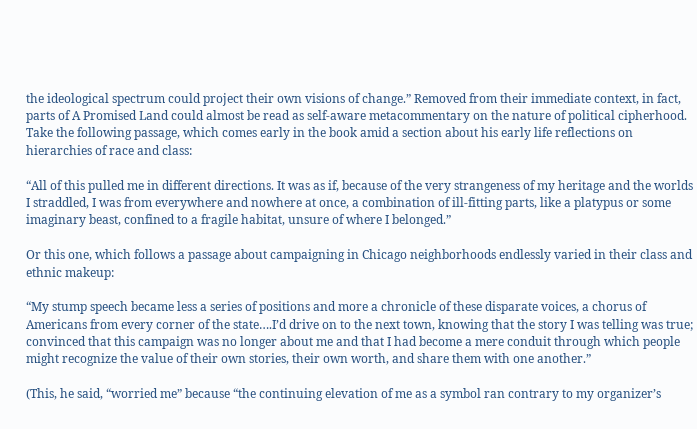the ideological spectrum could project their own visions of change.” Removed from their immediate context, in fact, parts of A Promised Land could almost be read as self-aware metacommentary on the nature of political cipherhood. Take the following passage, which comes early in the book amid a section about his early life reflections on hierarchies of race and class:

“All of this pulled me in different directions. It was as if, because of the very strangeness of my heritage and the worlds I straddled, I was from everywhere and nowhere at once, a combination of ill-fitting parts, like a platypus or some imaginary beast, confined to a fragile habitat, unsure of where I belonged.”

Or this one, which follows a passage about campaigning in Chicago neighborhoods endlessly varied in their class and ethnic makeup:

“My stump speech became less a series of positions and more a chronicle of these disparate voices, a chorus of Americans from every corner of the state….I’d drive on to the next town, knowing that the story I was telling was true; convinced that this campaign was no longer about me and that I had become a mere conduit through which people might recognize the value of their own stories, their own worth, and share them with one another.”

(This, he said, “worried me” because “the continuing elevation of me as a symbol ran contrary to my organizer’s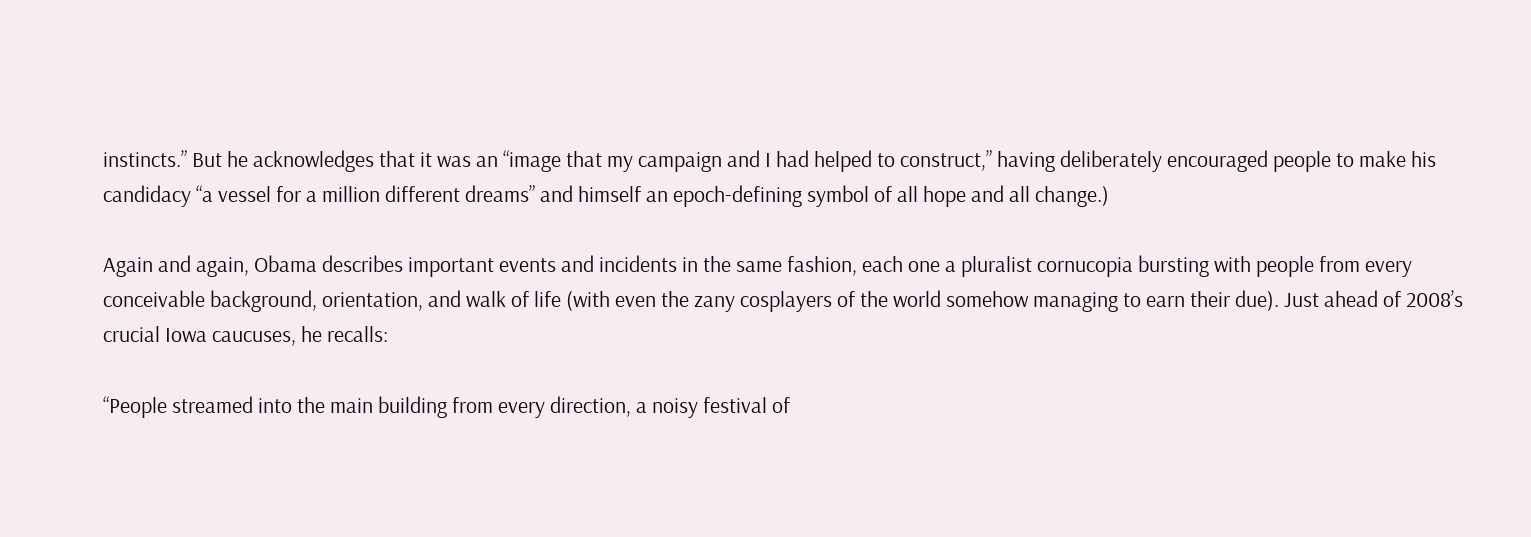instincts.” But he acknowledges that it was an “image that my campaign and I had helped to construct,” having deliberately encouraged people to make his candidacy “a vessel for a million different dreams” and himself an epoch-defining symbol of all hope and all change.)

Again and again, Obama describes important events and incidents in the same fashion, each one a pluralist cornucopia bursting with people from every conceivable background, orientation, and walk of life (with even the zany cosplayers of the world somehow managing to earn their due). Just ahead of 2008’s crucial Iowa caucuses, he recalls:

“People streamed into the main building from every direction, a noisy festival of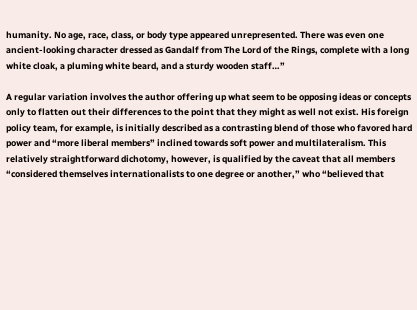humanity. No age, race, class, or body type appeared unrepresented. There was even one ancient-looking character dressed as Gandalf from The Lord of the Rings, complete with a long white cloak, a pluming white beard, and a sturdy wooden staff…”

A regular variation involves the author offering up what seem to be opposing ideas or concepts only to flatten out their differences to the point that they might as well not exist. His foreign policy team, for example, is initially described as a contrasting blend of those who favored hard power and “more liberal members” inclined towards soft power and multilateralism. This relatively straightforward dichotomy, however, is qualified by the caveat that all members “considered themselves internationalists to one degree or another,” who “believed that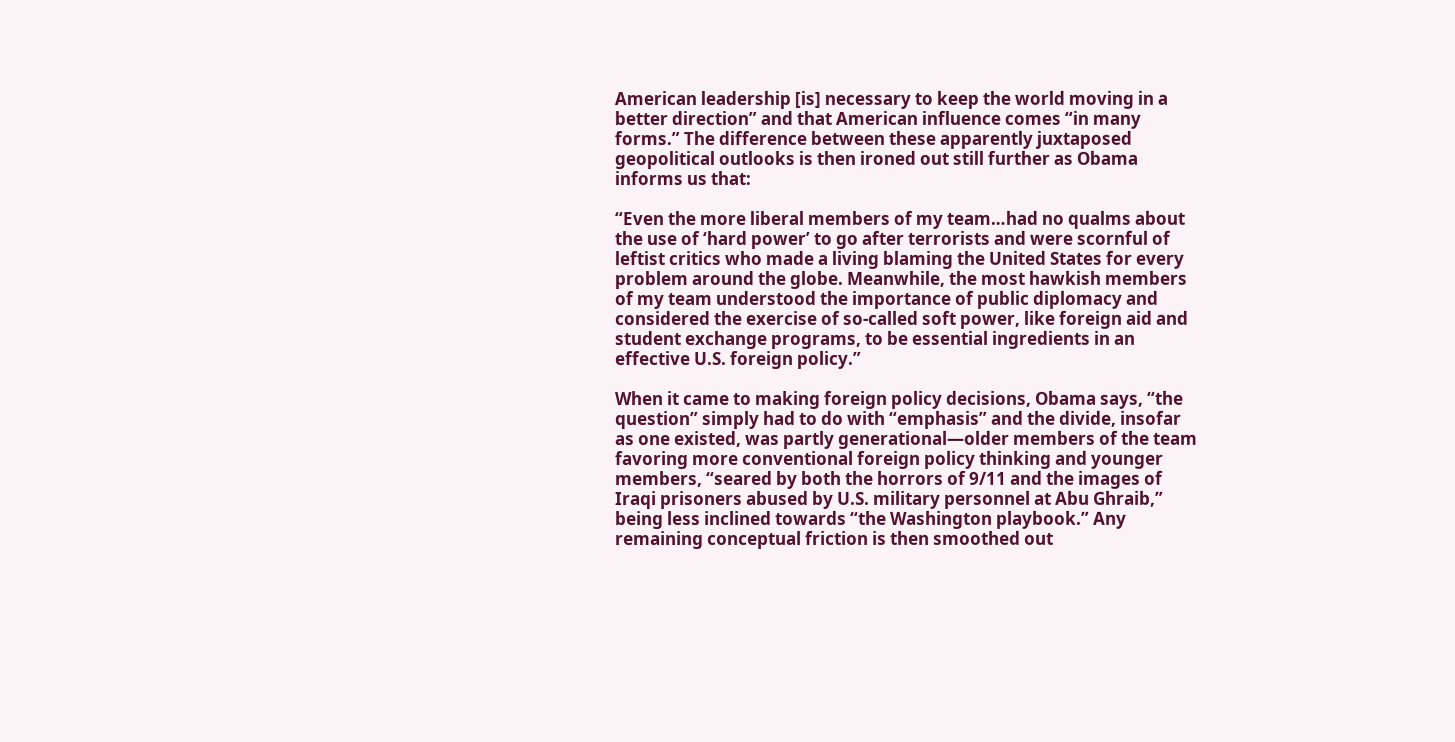American leadership [is] necessary to keep the world moving in a better direction” and that American influence comes “in many forms.” The difference between these apparently juxtaposed geopolitical outlooks is then ironed out still further as Obama informs us that:

“Even the more liberal members of my team…had no qualms about the use of ‘hard power’ to go after terrorists and were scornful of leftist critics who made a living blaming the United States for every problem around the globe. Meanwhile, the most hawkish members of my team understood the importance of public diplomacy and considered the exercise of so-called soft power, like foreign aid and student exchange programs, to be essential ingredients in an effective U.S. foreign policy.”

When it came to making foreign policy decisions, Obama says, “the question” simply had to do with “emphasis” and the divide, insofar as one existed, was partly generational—older members of the team favoring more conventional foreign policy thinking and younger members, “seared by both the horrors of 9/11 and the images of Iraqi prisoners abused by U.S. military personnel at Abu Ghraib,” being less inclined towards “the Washington playbook.” Any remaining conceptual friction is then smoothed out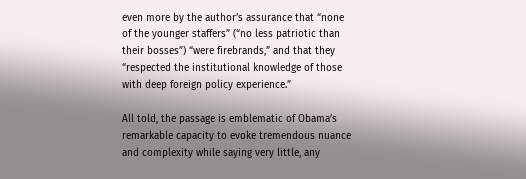even more by the author’s assurance that “none of the younger staffers” (“no less patriotic than their bosses”) “were firebrands,” and that they “respected the institutional knowledge of those with deep foreign policy experience.”

All told, the passage is emblematic of Obama’s remarkable capacity to evoke tremendous nuance and complexity while saying very little, any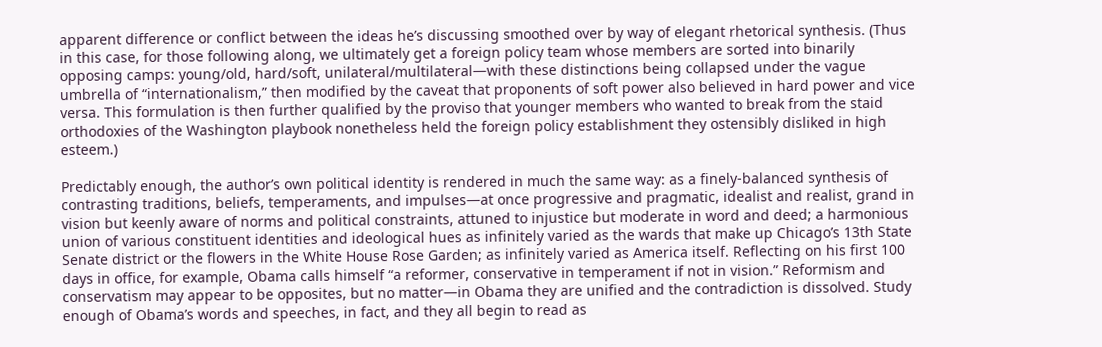apparent difference or conflict between the ideas he’s discussing smoothed over by way of elegant rhetorical synthesis. (Thus in this case, for those following along, we ultimately get a foreign policy team whose members are sorted into binarily opposing camps: young/old, hard/soft, unilateral/multilateral—with these distinctions being collapsed under the vague umbrella of “internationalism,” then modified by the caveat that proponents of soft power also believed in hard power and vice versa. This formulation is then further qualified by the proviso that younger members who wanted to break from the staid orthodoxies of the Washington playbook nonetheless held the foreign policy establishment they ostensibly disliked in high esteem.)

Predictably enough, the author’s own political identity is rendered in much the same way: as a finely-balanced synthesis of contrasting traditions, beliefs, temperaments, and impulses—at once progressive and pragmatic, idealist and realist, grand in vision but keenly aware of norms and political constraints, attuned to injustice but moderate in word and deed; a harmonious union of various constituent identities and ideological hues as infinitely varied as the wards that make up Chicago’s 13th State Senate district or the flowers in the White House Rose Garden; as infinitely varied as America itself. Reflecting on his first 100 days in office, for example, Obama calls himself “a reformer, conservative in temperament if not in vision.” Reformism and conservatism may appear to be opposites, but no matter—in Obama they are unified and the contradiction is dissolved. Study enough of Obama’s words and speeches, in fact, and they all begin to read as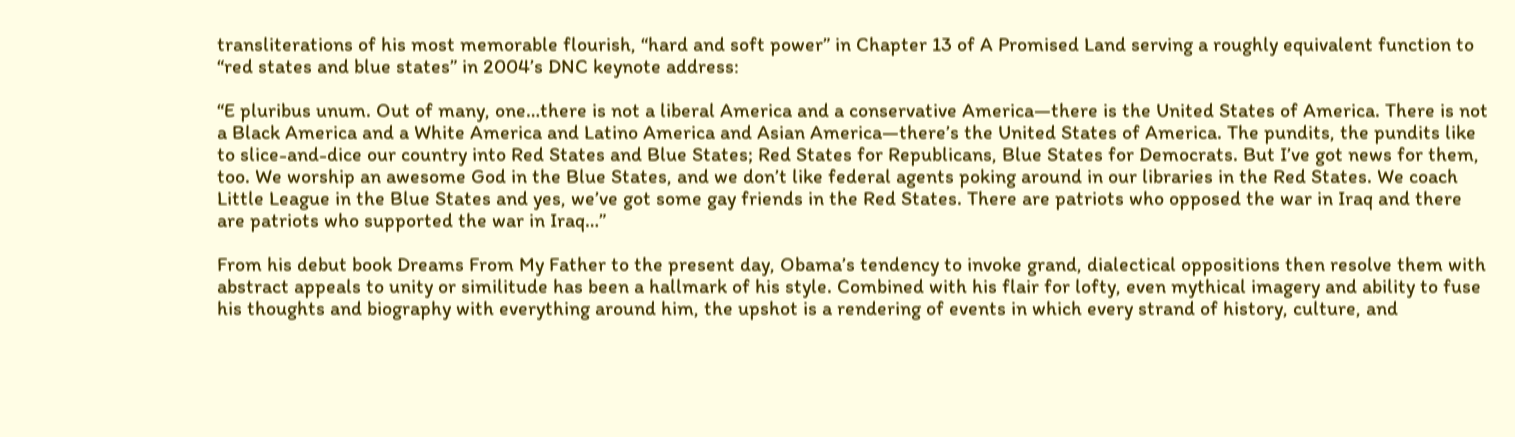transliterations of his most memorable flourish, “hard and soft power” in Chapter 13 of A Promised Land serving a roughly equivalent function to “red states and blue states” in 2004’s DNC keynote address:

“E pluribus unum. Out of many, one…there is not a liberal America and a conservative America—there is the United States of America. There is not a Black America and a White America and Latino America and Asian America—there’s the United States of America. The pundits, the pundits like to slice-and-dice our country into Red States and Blue States; Red States for Republicans, Blue States for Democrats. But I’ve got news for them, too. We worship an awesome God in the Blue States, and we don’t like federal agents poking around in our libraries in the Red States. We coach Little League in the Blue States and yes, we’ve got some gay friends in the Red States. There are patriots who opposed the war in Iraq and there are patriots who supported the war in Iraq…”

From his debut book Dreams From My Father to the present day, Obama’s tendency to invoke grand, dialectical oppositions then resolve them with abstract appeals to unity or similitude has been a hallmark of his style. Combined with his flair for lofty, even mythical imagery and ability to fuse his thoughts and biography with everything around him, the upshot is a rendering of events in which every strand of history, culture, and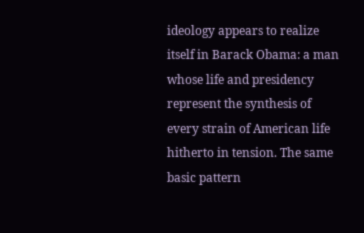ideology appears to realize itself in Barack Obama: a man whose life and presidency represent the synthesis of every strain of American life hitherto in tension. The same basic pattern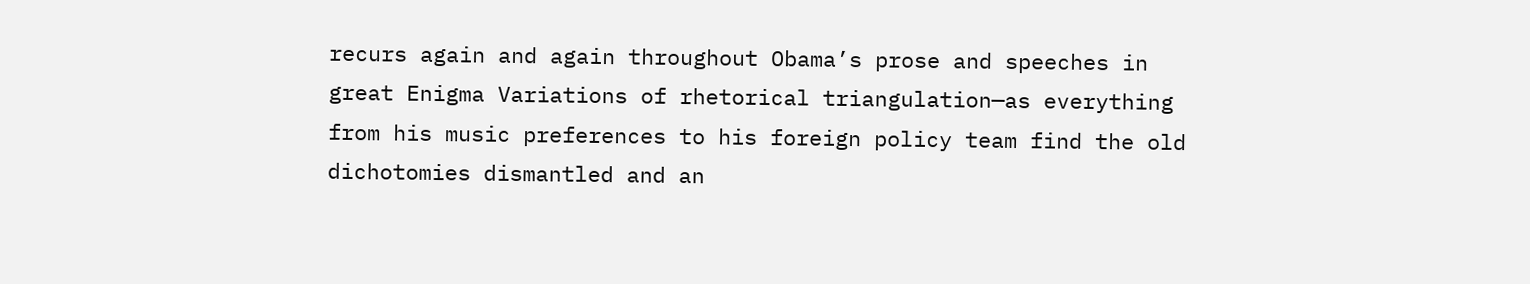recurs again and again throughout Obama’s prose and speeches in great Enigma Variations of rhetorical triangulation—as everything from his music preferences to his foreign policy team find the old dichotomies dismantled and an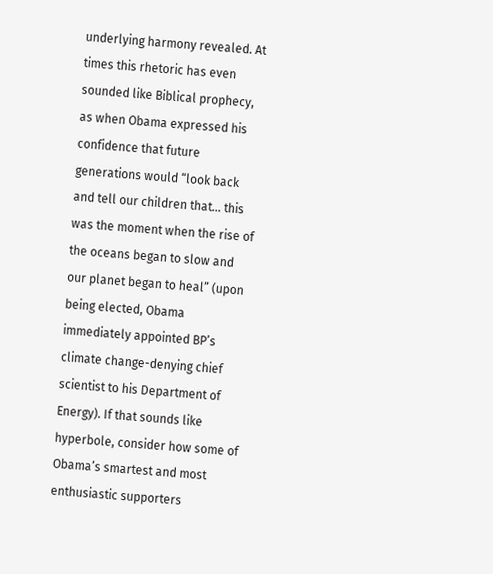underlying harmony revealed. At times this rhetoric has even sounded like Biblical prophecy, as when Obama expressed his confidence that future generations would “look back and tell our children that… this was the moment when the rise of the oceans began to slow and our planet began to heal” (upon being elected, Obama immediately appointed BP’s climate change-denying chief scientist to his Department of Energy). If that sounds like hyperbole, consider how some of Obama’s smartest and most enthusiastic supporters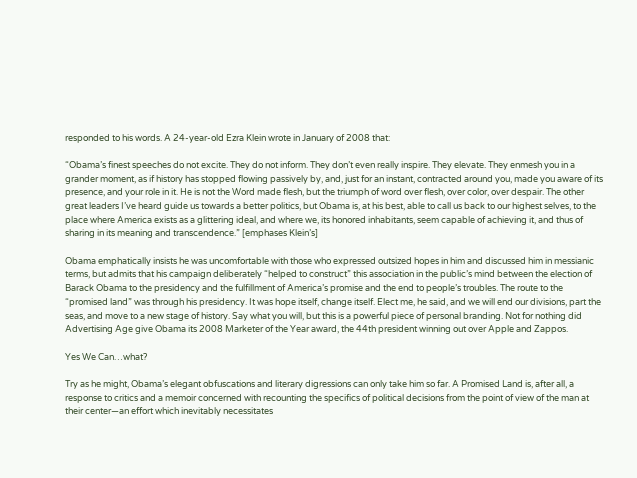responded to his words. A 24-year-old Ezra Klein wrote in January of 2008 that:

“Obama’s finest speeches do not excite. They do not inform. They don’t even really inspire. They elevate. They enmesh you in a grander moment, as if history has stopped flowing passively by, and, just for an instant, contracted around you, made you aware of its presence, and your role in it. He is not the Word made flesh, but the triumph of word over flesh, over color, over despair. The other great leaders I’ve heard guide us towards a better politics, but Obama is, at his best, able to call us back to our highest selves, to the place where America exists as a glittering ideal, and where we, its honored inhabitants, seem capable of achieving it, and thus of sharing in its meaning and transcendence.” [emphases Klein’s]

Obama emphatically insists he was uncomfortable with those who expressed outsized hopes in him and discussed him in messianic terms, but admits that his campaign deliberately “helped to construct” this association in the public’s mind between the election of Barack Obama to the presidency and the fulfillment of America’s promise and the end to people’s troubles. The route to the “promised land” was through his presidency. It was hope itself, change itself. Elect me, he said, and we will end our divisions, part the seas, and move to a new stage of history. Say what you will, but this is a powerful piece of personal branding. Not for nothing did Advertising Age give Obama its 2008 Marketer of the Year award, the 44th president winning out over Apple and Zappos.

Yes We Can…what?

Try as he might, Obama’s elegant obfuscations and literary digressions can only take him so far. A Promised Land is, after all, a response to critics and a memoir concerned with recounting the specifics of political decisions from the point of view of the man at their center—an effort which inevitably necessitates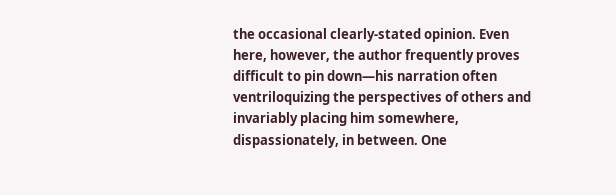the occasional clearly-stated opinion. Even here, however, the author frequently proves difficult to pin down—his narration often ventriloquizing the perspectives of others and invariably placing him somewhere, dispassionately, in between. One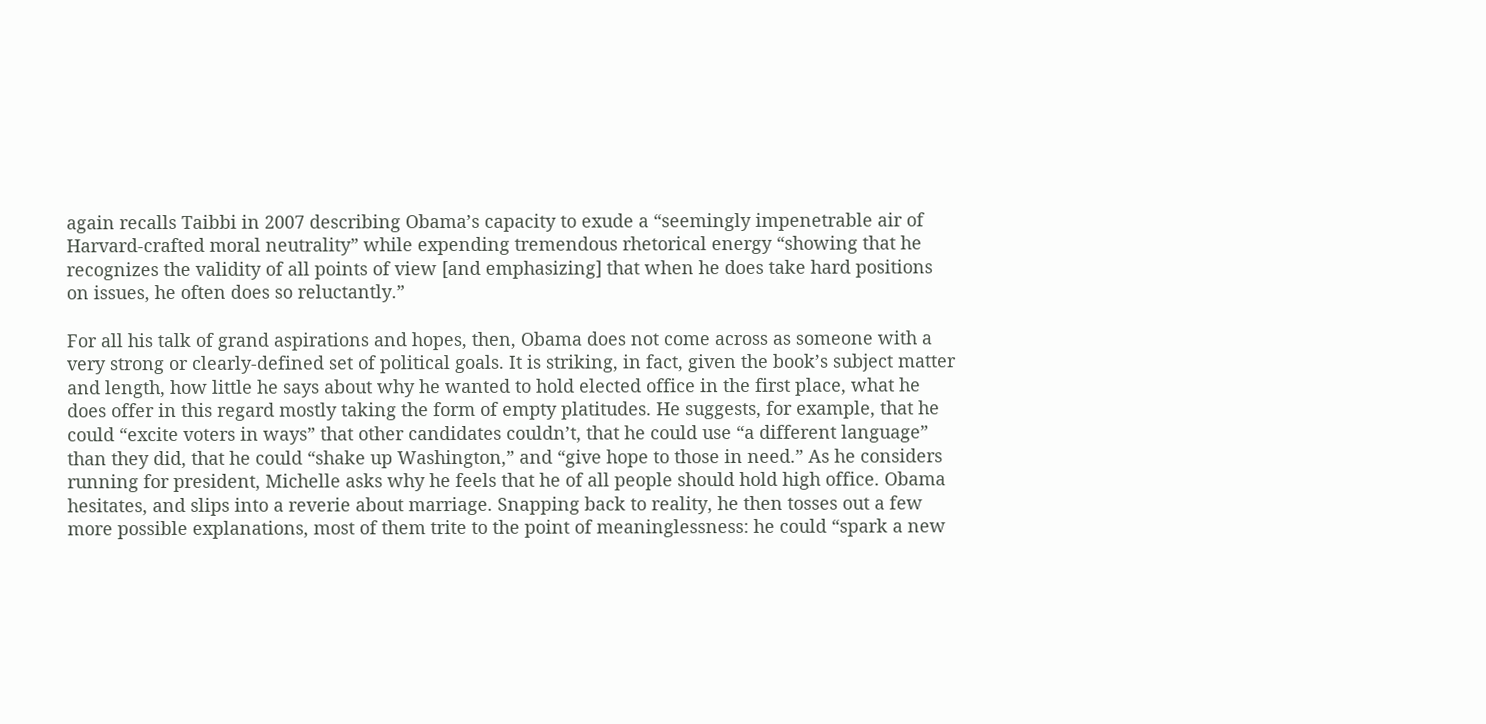again recalls Taibbi in 2007 describing Obama’s capacity to exude a “seemingly impenetrable air of Harvard-crafted moral neutrality” while expending tremendous rhetorical energy “showing that he recognizes the validity of all points of view [and emphasizing] that when he does take hard positions on issues, he often does so reluctantly.”

For all his talk of grand aspirations and hopes, then, Obama does not come across as someone with a very strong or clearly-defined set of political goals. It is striking, in fact, given the book’s subject matter and length, how little he says about why he wanted to hold elected office in the first place, what he does offer in this regard mostly taking the form of empty platitudes. He suggests, for example, that he could “excite voters in ways” that other candidates couldn’t, that he could use “a different language” than they did, that he could “shake up Washington,” and “give hope to those in need.” As he considers running for president, Michelle asks why he feels that he of all people should hold high office. Obama hesitates, and slips into a reverie about marriage. Snapping back to reality, he then tosses out a few more possible explanations, most of them trite to the point of meaninglessness: he could “spark a new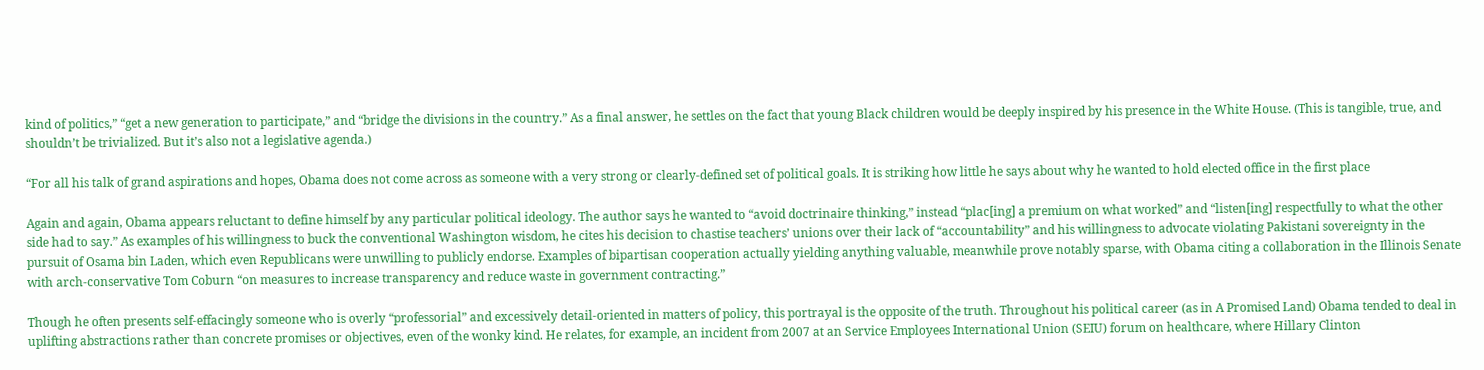kind of politics,” “get a new generation to participate,” and “bridge the divisions in the country.” As a final answer, he settles on the fact that young Black children would be deeply inspired by his presence in the White House. (This is tangible, true, and shouldn’t be trivialized. But it’s also not a legislative agenda.)

“For all his talk of grand aspirations and hopes, Obama does not come across as someone with a very strong or clearly-defined set of political goals. It is striking how little he says about why he wanted to hold elected office in the first place

Again and again, Obama appears reluctant to define himself by any particular political ideology. The author says he wanted to “avoid doctrinaire thinking,” instead “plac[ing] a premium on what worked” and “listen[ing] respectfully to what the other side had to say.” As examples of his willingness to buck the conventional Washington wisdom, he cites his decision to chastise teachers’ unions over their lack of “accountability” and his willingness to advocate violating Pakistani sovereignty in the pursuit of Osama bin Laden, which even Republicans were unwilling to publicly endorse. Examples of bipartisan cooperation actually yielding anything valuable, meanwhile prove notably sparse, with Obama citing a collaboration in the Illinois Senate with arch-conservative Tom Coburn “on measures to increase transparency and reduce waste in government contracting.”

Though he often presents self-effacingly someone who is overly “professorial” and excessively detail-oriented in matters of policy, this portrayal is the opposite of the truth. Throughout his political career (as in A Promised Land) Obama tended to deal in uplifting abstractions rather than concrete promises or objectives, even of the wonky kind. He relates, for example, an incident from 2007 at an Service Employees International Union (SEIU) forum on healthcare, where Hillary Clinton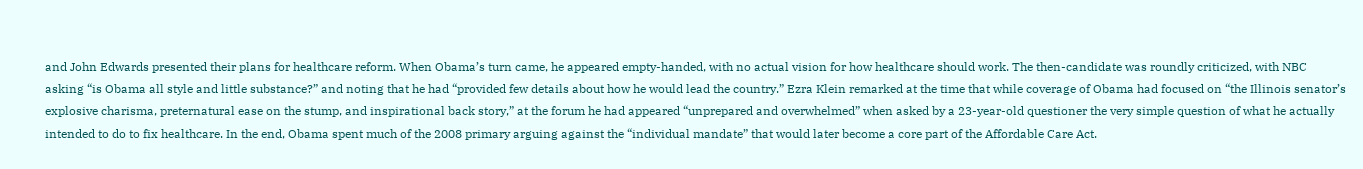and John Edwards presented their plans for healthcare reform. When Obama’s turn came, he appeared empty-handed, with no actual vision for how healthcare should work. The then-candidate was roundly criticized, with NBC asking “is Obama all style and little substance?” and noting that he had “provided few details about how he would lead the country.” Ezra Klein remarked at the time that while coverage of Obama had focused on “the Illinois senator’s explosive charisma, preternatural ease on the stump, and inspirational back story,” at the forum he had appeared “unprepared and overwhelmed” when asked by a 23-year-old questioner the very simple question of what he actually intended to do to fix healthcare. In the end, Obama spent much of the 2008 primary arguing against the “individual mandate” that would later become a core part of the Affordable Care Act.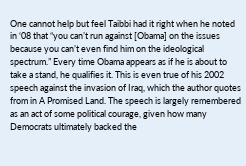One cannot help but feel Taibbi had it right when he noted in ‘08 that “you can’t run against [Obama] on the issues because you can’t even find him on the ideological spectrum.” Every time Obama appears as if he is about to take a stand, he qualifies it. This is even true of his 2002 speech against the invasion of Iraq, which the author quotes from in A Promised Land. The speech is largely remembered as an act of some political courage, given how many Democrats ultimately backed the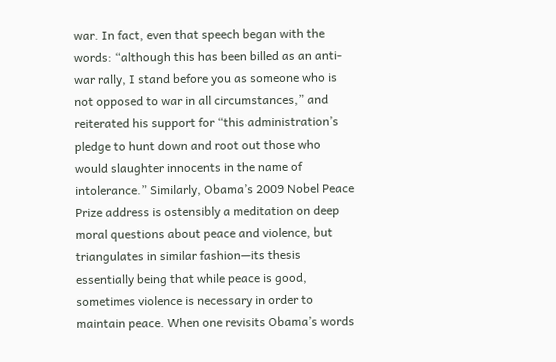war. In fact, even that speech began with the words: “although this has been billed as an anti-war rally, I stand before you as someone who is not opposed to war in all circumstances,” and reiterated his support for “this administration’s pledge to hunt down and root out those who would slaughter innocents in the name of intolerance.” Similarly, Obama’s 2009 Nobel Peace Prize address is ostensibly a meditation on deep moral questions about peace and violence, but triangulates in similar fashion—its thesis essentially being that while peace is good, sometimes violence is necessary in order to maintain peace. When one revisits Obama’s words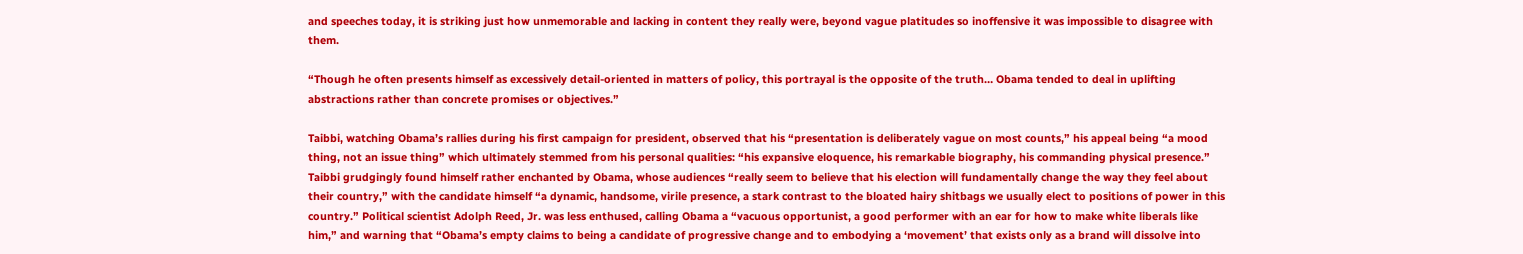and speeches today, it is striking just how unmemorable and lacking in content they really were, beyond vague platitudes so inoffensive it was impossible to disagree with them.

“Though he often presents himself as excessively detail-oriented in matters of policy, this portrayal is the opposite of the truth… Obama tended to deal in uplifting abstractions rather than concrete promises or objectives.”

Taibbi, watching Obama’s rallies during his first campaign for president, observed that his “presentation is deliberately vague on most counts,” his appeal being “a mood thing, not an issue thing” which ultimately stemmed from his personal qualities: “his expansive eloquence, his remarkable biography, his commanding physical presence.” Taibbi grudgingly found himself rather enchanted by Obama, whose audiences “really seem to believe that his election will fundamentally change the way they feel about their country,” with the candidate himself “a dynamic, handsome, virile presence, a stark contrast to the bloated hairy shitbags we usually elect to positions of power in this country.” Political scientist Adolph Reed, Jr. was less enthused, calling Obama a “vacuous opportunist, a good performer with an ear for how to make white liberals like him,” and warning that “Obama’s empty claims to being a candidate of progressive change and to embodying a ‘movement’ that exists only as a brand will dissolve into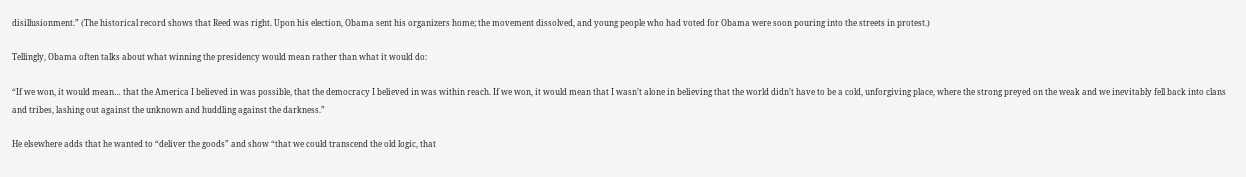disillusionment.” (The historical record shows that Reed was right. Upon his election, Obama sent his organizers home; the movement dissolved, and young people who had voted for Obama were soon pouring into the streets in protest.)

Tellingly, Obama often talks about what winning the presidency would mean rather than what it would do:

“If we won, it would mean… that the America I believed in was possible, that the democracy I believed in was within reach. If we won, it would mean that I wasn’t alone in believing that the world didn’t have to be a cold, unforgiving place, where the strong preyed on the weak and we inevitably fell back into clans and tribes, lashing out against the unknown and huddling against the darkness.”

He elsewhere adds that he wanted to “deliver the goods” and show “that we could transcend the old logic, that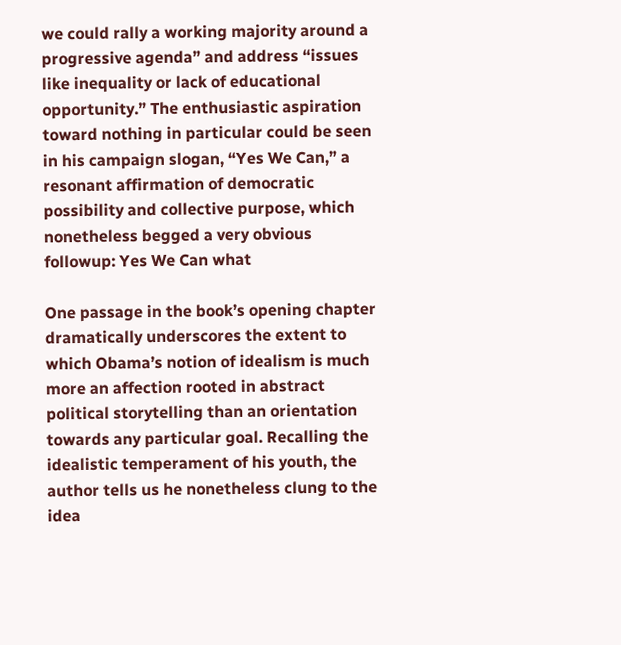we could rally a working majority around a progressive agenda” and address “issues like inequality or lack of educational opportunity.” The enthusiastic aspiration toward nothing in particular could be seen in his campaign slogan, “Yes We Can,” a resonant affirmation of democratic possibility and collective purpose, which nonetheless begged a very obvious followup: Yes We Can what

One passage in the book’s opening chapter dramatically underscores the extent to which Obama’s notion of idealism is much more an affection rooted in abstract political storytelling than an orientation towards any particular goal. Recalling the idealistic temperament of his youth, the author tells us he nonetheless clung to the idea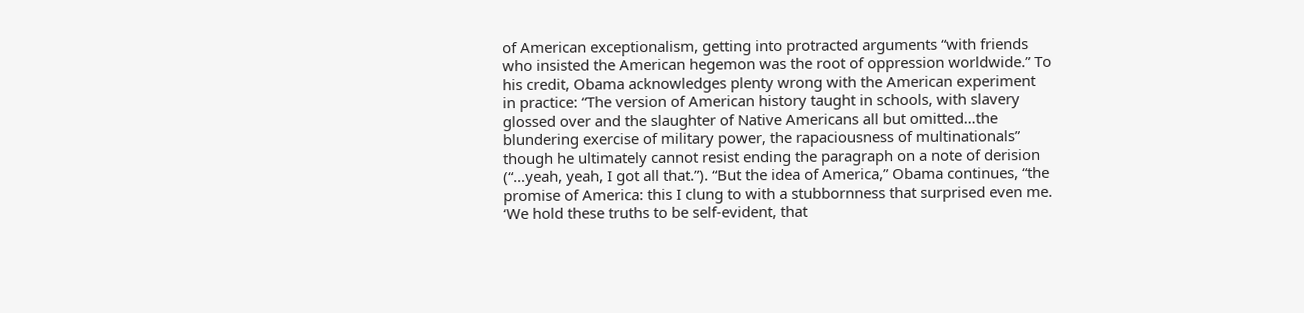of American exceptionalism, getting into protracted arguments “with friends who insisted the American hegemon was the root of oppression worldwide.” To his credit, Obama acknowledges plenty wrong with the American experiment in practice: “The version of American history taught in schools, with slavery glossed over and the slaughter of Native Americans all but omitted…the blundering exercise of military power, the rapaciousness of multinationals” though he ultimately cannot resist ending the paragraph on a note of derision (“…yeah, yeah, I got all that.”). “But the idea of America,” Obama continues, “the promise of America: this I clung to with a stubbornness that surprised even me. ‘We hold these truths to be self-evident, that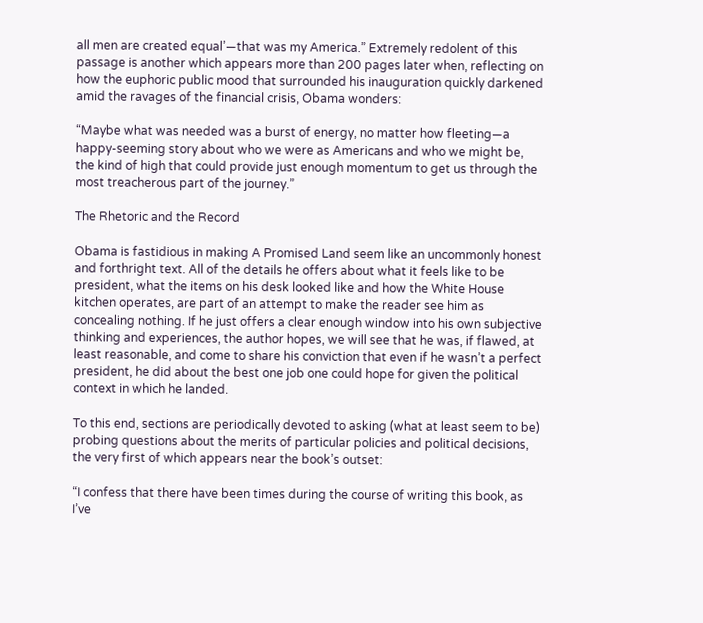all men are created equal’—that was my America.” Extremely redolent of this passage is another which appears more than 200 pages later when, reflecting on how the euphoric public mood that surrounded his inauguration quickly darkened amid the ravages of the financial crisis, Obama wonders:

“Maybe what was needed was a burst of energy, no matter how fleeting—a happy-seeming story about who we were as Americans and who we might be, the kind of high that could provide just enough momentum to get us through the most treacherous part of the journey.”

The Rhetoric and the Record

Obama is fastidious in making A Promised Land seem like an uncommonly honest and forthright text. All of the details he offers about what it feels like to be president, what the items on his desk looked like and how the White House kitchen operates, are part of an attempt to make the reader see him as concealing nothing. If he just offers a clear enough window into his own subjective thinking and experiences, the author hopes, we will see that he was, if flawed, at least reasonable, and come to share his conviction that even if he wasn’t a perfect president, he did about the best one job one could hope for given the political context in which he landed.

To this end, sections are periodically devoted to asking (what at least seem to be) probing questions about the merits of particular policies and political decisions, the very first of which appears near the book’s outset:

“I confess that there have been times during the course of writing this book, as I’ve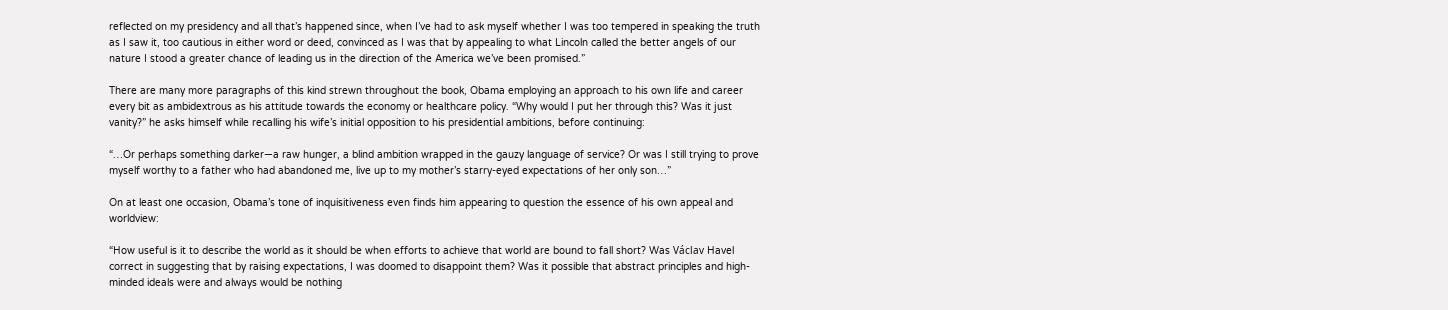reflected on my presidency and all that’s happened since, when I’ve had to ask myself whether I was too tempered in speaking the truth as I saw it, too cautious in either word or deed, convinced as I was that by appealing to what Lincoln called the better angels of our nature I stood a greater chance of leading us in the direction of the America we’ve been promised.”

There are many more paragraphs of this kind strewn throughout the book, Obama employing an approach to his own life and career every bit as ambidextrous as his attitude towards the economy or healthcare policy. “Why would I put her through this? Was it just vanity?” he asks himself while recalling his wife’s initial opposition to his presidential ambitions, before continuing:

“…Or perhaps something darker—a raw hunger, a blind ambition wrapped in the gauzy language of service? Or was I still trying to prove myself worthy to a father who had abandoned me, live up to my mother’s starry-eyed expectations of her only son…”

On at least one occasion, Obama’s tone of inquisitiveness even finds him appearing to question the essence of his own appeal and worldview:

“How useful is it to describe the world as it should be when efforts to achieve that world are bound to fall short? Was Václav Havel correct in suggesting that by raising expectations, I was doomed to disappoint them? Was it possible that abstract principles and high-minded ideals were and always would be nothing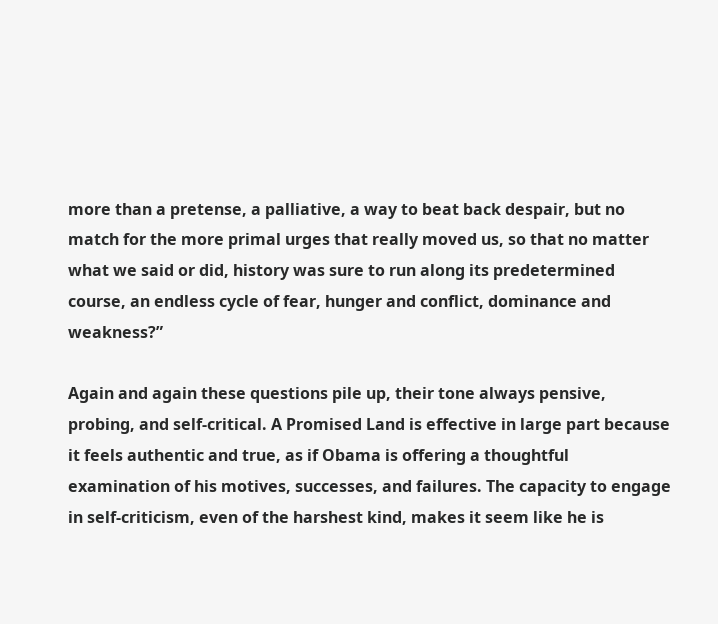more than a pretense, a palliative, a way to beat back despair, but no match for the more primal urges that really moved us, so that no matter what we said or did, history was sure to run along its predetermined course, an endless cycle of fear, hunger and conflict, dominance and weakness?”

Again and again these questions pile up, their tone always pensive, probing, and self-critical. A Promised Land is effective in large part because it feels authentic and true, as if Obama is offering a thoughtful examination of his motives, successes, and failures. The capacity to engage in self-criticism, even of the harshest kind, makes it seem like he is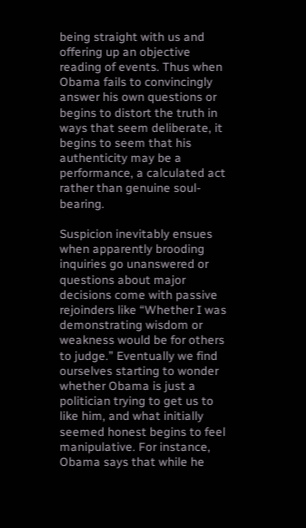being straight with us and offering up an objective reading of events. Thus when Obama fails to convincingly answer his own questions or begins to distort the truth in ways that seem deliberate, it begins to seem that his authenticity may be a performance, a calculated act rather than genuine soul-bearing.

Suspicion inevitably ensues when apparently brooding inquiries go unanswered or questions about major decisions come with passive rejoinders like “Whether I was demonstrating wisdom or weakness would be for others to judge.” Eventually we find ourselves starting to wonder whether Obama is just a politician trying to get us to like him, and what initially seemed honest begins to feel manipulative. For instance, Obama says that while he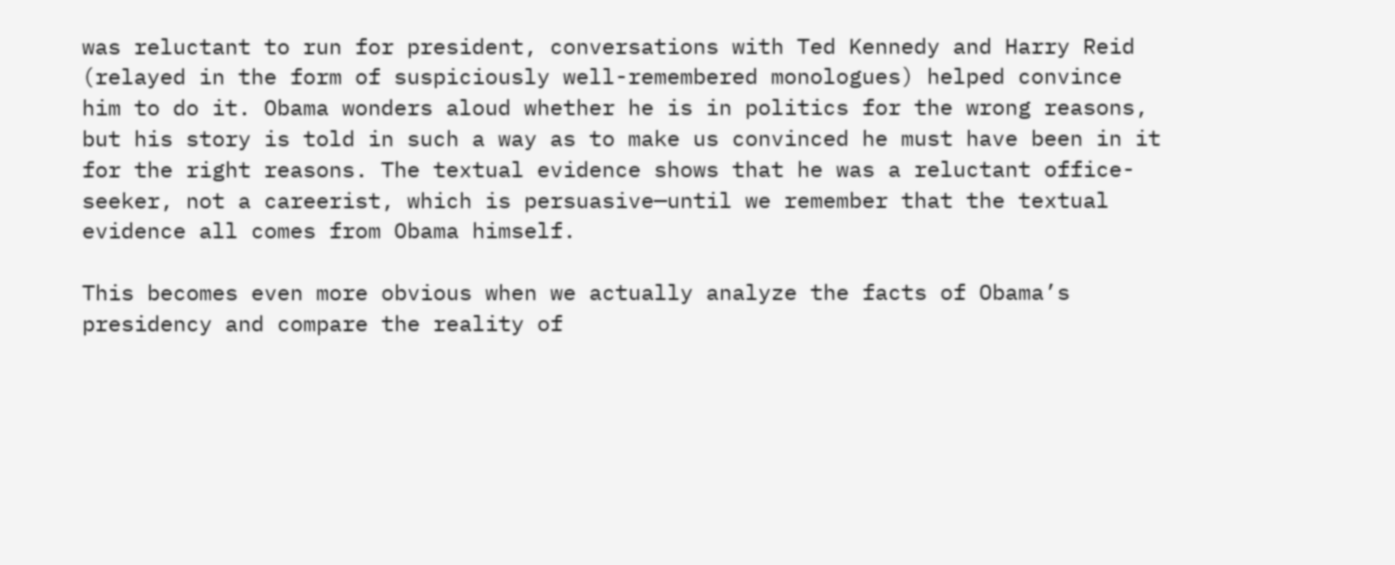was reluctant to run for president, conversations with Ted Kennedy and Harry Reid (relayed in the form of suspiciously well-remembered monologues) helped convince him to do it. Obama wonders aloud whether he is in politics for the wrong reasons, but his story is told in such a way as to make us convinced he must have been in it for the right reasons. The textual evidence shows that he was a reluctant office-seeker, not a careerist, which is persuasive—until we remember that the textual evidence all comes from Obama himself.

This becomes even more obvious when we actually analyze the facts of Obama’s presidency and compare the reality of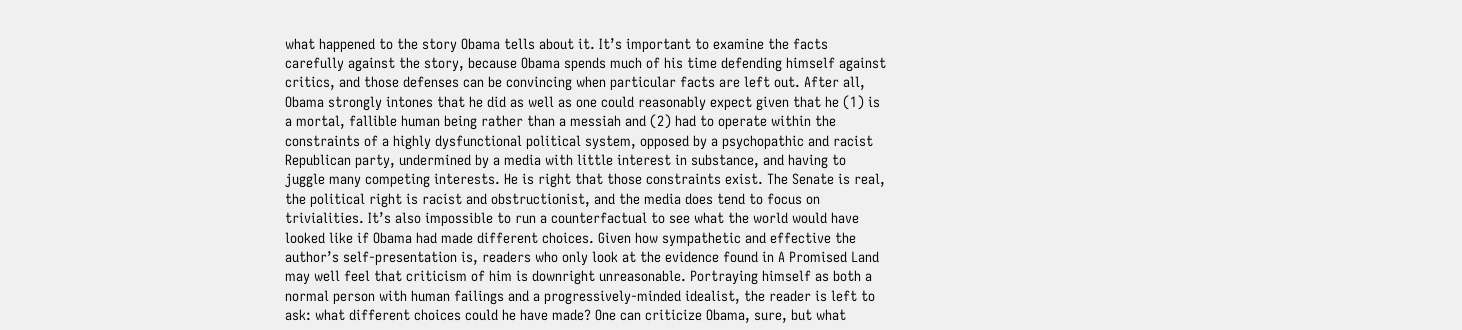what happened to the story Obama tells about it. It’s important to examine the facts carefully against the story, because Obama spends much of his time defending himself against critics, and those defenses can be convincing when particular facts are left out. After all, Obama strongly intones that he did as well as one could reasonably expect given that he (1) is a mortal, fallible human being rather than a messiah and (2) had to operate within the constraints of a highly dysfunctional political system, opposed by a psychopathic and racist Republican party, undermined by a media with little interest in substance, and having to juggle many competing interests. He is right that those constraints exist. The Senate is real, the political right is racist and obstructionist, and the media does tend to focus on trivialities. It’s also impossible to run a counterfactual to see what the world would have looked like if Obama had made different choices. Given how sympathetic and effective the author’s self-presentation is, readers who only look at the evidence found in A Promised Land may well feel that criticism of him is downright unreasonable. Portraying himself as both a normal person with human failings and a progressively-minded idealist, the reader is left to ask: what different choices could he have made? One can criticize Obama, sure, but what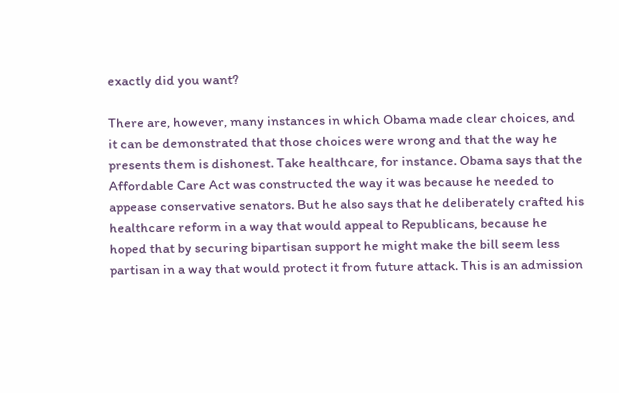exactly did you want?

There are, however, many instances in which Obama made clear choices, and it can be demonstrated that those choices were wrong and that the way he presents them is dishonest. Take healthcare, for instance. Obama says that the Affordable Care Act was constructed the way it was because he needed to appease conservative senators. But he also says that he deliberately crafted his healthcare reform in a way that would appeal to Republicans, because he hoped that by securing bipartisan support he might make the bill seem less partisan in a way that would protect it from future attack. This is an admission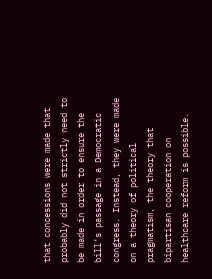that concessions were made that probably did not strictly need to be made in order to ensure the bill’s passage in a Democratic congress. Instead, they were made on a theory of political pragmatism, the theory that bipartisan cooperation on healthcare reform is possible.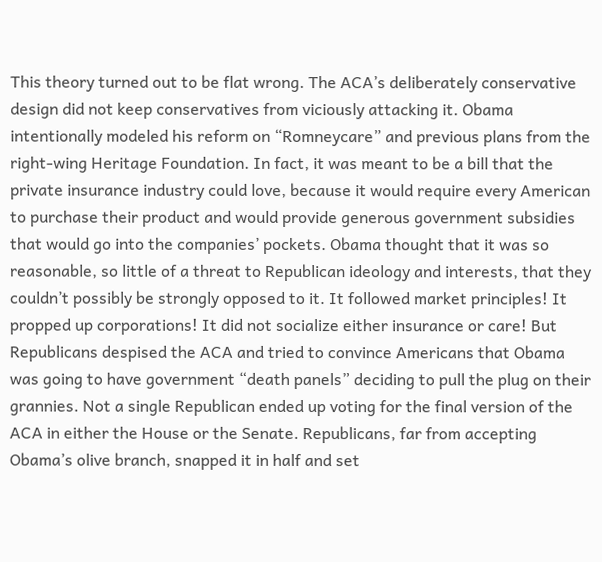This theory turned out to be flat wrong. The ACA’s deliberately conservative design did not keep conservatives from viciously attacking it. Obama intentionally modeled his reform on “Romneycare” and previous plans from the right-wing Heritage Foundation. In fact, it was meant to be a bill that the private insurance industry could love, because it would require every American to purchase their product and would provide generous government subsidies that would go into the companies’ pockets. Obama thought that it was so reasonable, so little of a threat to Republican ideology and interests, that they couldn’t possibly be strongly opposed to it. It followed market principles! It propped up corporations! It did not socialize either insurance or care! But Republicans despised the ACA and tried to convince Americans that Obama was going to have government “death panels” deciding to pull the plug on their grannies. Not a single Republican ended up voting for the final version of the ACA in either the House or the Senate. Republicans, far from accepting Obama’s olive branch, snapped it in half and set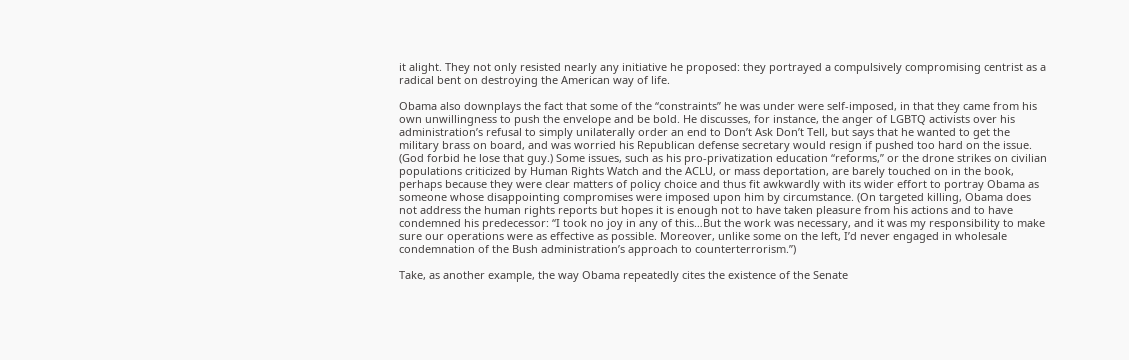it alight. They not only resisted nearly any initiative he proposed: they portrayed a compulsively compromising centrist as a radical bent on destroying the American way of life.

Obama also downplays the fact that some of the “constraints” he was under were self-imposed, in that they came from his own unwillingness to push the envelope and be bold. He discusses, for instance, the anger of LGBTQ activists over his administration’s refusal to simply unilaterally order an end to Don’t Ask Don’t Tell, but says that he wanted to get the military brass on board, and was worried his Republican defense secretary would resign if pushed too hard on the issue. (God forbid he lose that guy.) Some issues, such as his pro-privatization education “reforms,” or the drone strikes on civilian populations criticized by Human Rights Watch and the ACLU, or mass deportation, are barely touched on in the book, perhaps because they were clear matters of policy choice and thus fit awkwardly with its wider effort to portray Obama as someone whose disappointing compromises were imposed upon him by circumstance. (On targeted killing, Obama does not address the human rights reports but hopes it is enough not to have taken pleasure from his actions and to have condemned his predecessor: “I took no joy in any of this…But the work was necessary, and it was my responsibility to make sure our operations were as effective as possible. Moreover, unlike some on the left, I’d never engaged in wholesale condemnation of the Bush administration’s approach to counterterrorism.”)

Take, as another example, the way Obama repeatedly cites the existence of the Senate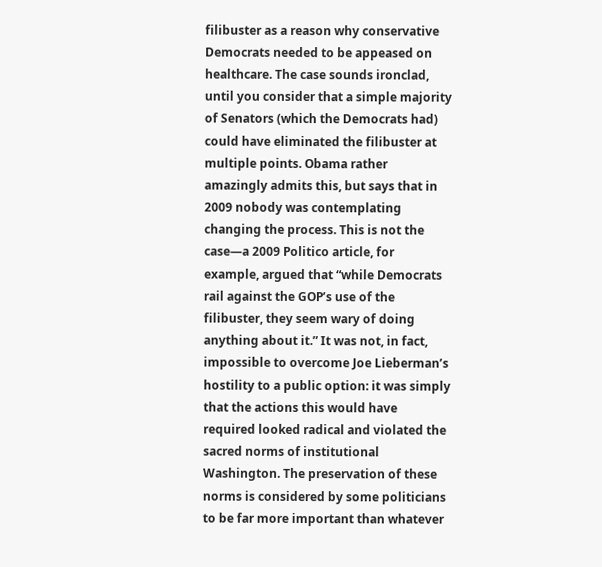filibuster as a reason why conservative Democrats needed to be appeased on healthcare. The case sounds ironclad, until you consider that a simple majority of Senators (which the Democrats had) could have eliminated the filibuster at multiple points. Obama rather amazingly admits this, but says that in 2009 nobody was contemplating changing the process. This is not the case—a 2009 Politico article, for example, argued that “while Democrats rail against the GOP’s use of the filibuster, they seem wary of doing anything about it.” It was not, in fact, impossible to overcome Joe Lieberman’s hostility to a public option: it was simply that the actions this would have required looked radical and violated the sacred norms of institutional Washington. The preservation of these norms is considered by some politicians to be far more important than whatever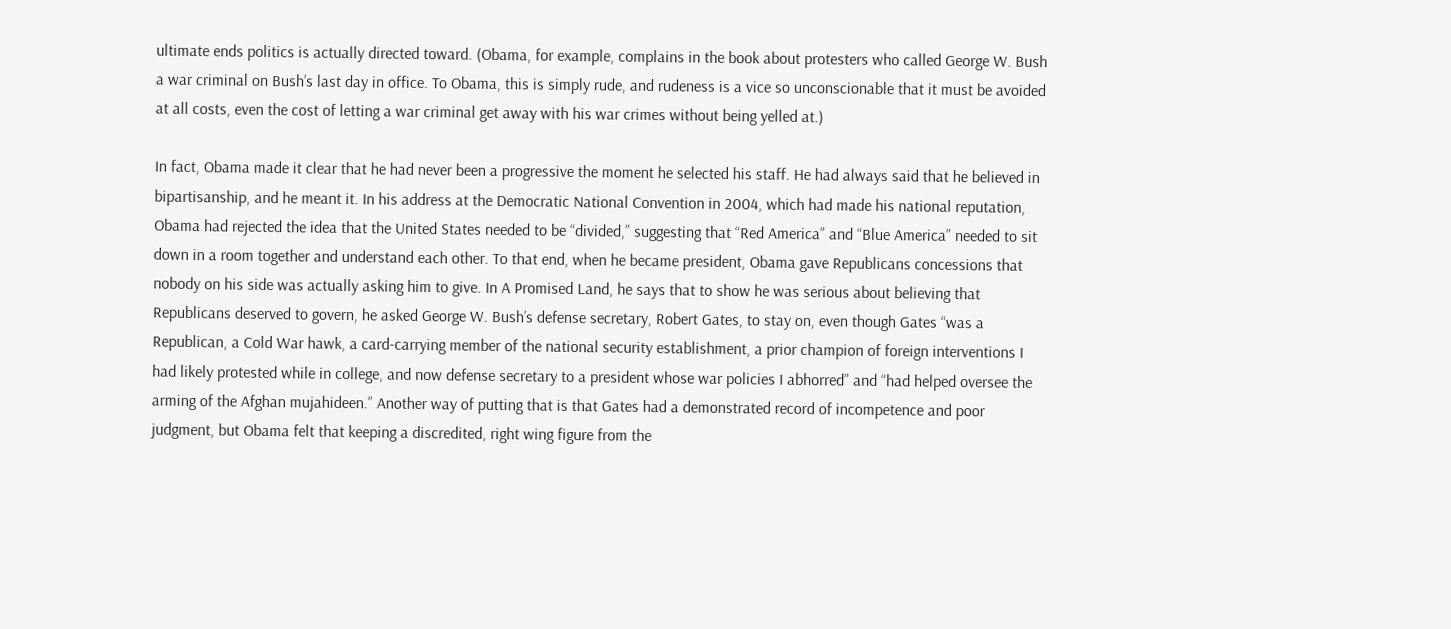ultimate ends politics is actually directed toward. (Obama, for example, complains in the book about protesters who called George W. Bush a war criminal on Bush’s last day in office. To Obama, this is simply rude, and rudeness is a vice so unconscionable that it must be avoided at all costs, even the cost of letting a war criminal get away with his war crimes without being yelled at.)

In fact, Obama made it clear that he had never been a progressive the moment he selected his staff. He had always said that he believed in bipartisanship, and he meant it. In his address at the Democratic National Convention in 2004, which had made his national reputation, Obama had rejected the idea that the United States needed to be “divided,” suggesting that “Red America” and “Blue America” needed to sit down in a room together and understand each other. To that end, when he became president, Obama gave Republicans concessions that nobody on his side was actually asking him to give. In A Promised Land, he says that to show he was serious about believing that Republicans deserved to govern, he asked George W. Bush’s defense secretary, Robert Gates, to stay on, even though Gates “was a Republican, a Cold War hawk, a card-carrying member of the national security establishment, a prior champion of foreign interventions I had likely protested while in college, and now defense secretary to a president whose war policies I abhorred” and “had helped oversee the arming of the Afghan mujahideen.” Another way of putting that is that Gates had a demonstrated record of incompetence and poor judgment, but Obama felt that keeping a discredited, right wing figure from the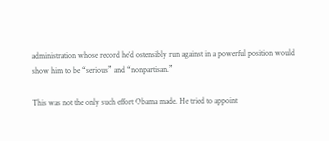administration whose record he’d ostensibly run against in a powerful position would show him to be “serious” and “nonpartisan.”

This was not the only such effort Obama made. He tried to appoint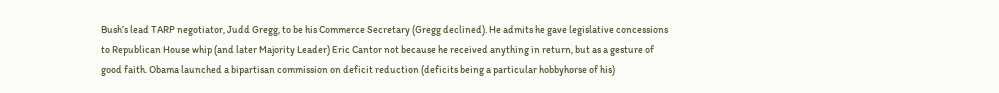Bush’s lead TARP negotiator, Judd Gregg, to be his Commerce Secretary (Gregg declined). He admits he gave legislative concessions to Republican House whip (and later Majority Leader) Eric Cantor not because he received anything in return, but as a gesture of good faith. Obama launched a bipartisan commission on deficit reduction (deficits being a particular hobbyhorse of his)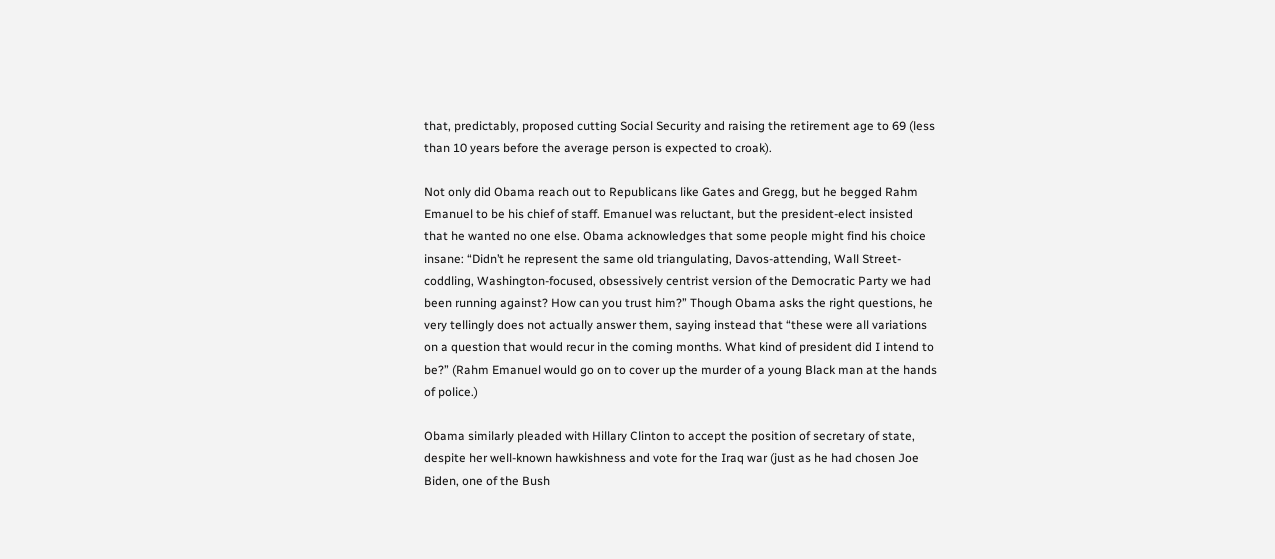that, predictably, proposed cutting Social Security and raising the retirement age to 69 (less than 10 years before the average person is expected to croak).

Not only did Obama reach out to Republicans like Gates and Gregg, but he begged Rahm Emanuel to be his chief of staff. Emanuel was reluctant, but the president-elect insisted that he wanted no one else. Obama acknowledges that some people might find his choice insane: “Didn’t he represent the same old triangulating, Davos-attending, Wall Street-coddling, Washington-focused, obsessively centrist version of the Democratic Party we had been running against? How can you trust him?” Though Obama asks the right questions, he very tellingly does not actually answer them, saying instead that “these were all variations on a question that would recur in the coming months. What kind of president did I intend to be?” (Rahm Emanuel would go on to cover up the murder of a young Black man at the hands of police.)

Obama similarly pleaded with Hillary Clinton to accept the position of secretary of state, despite her well-known hawkishness and vote for the Iraq war (just as he had chosen Joe Biden, one of the Bush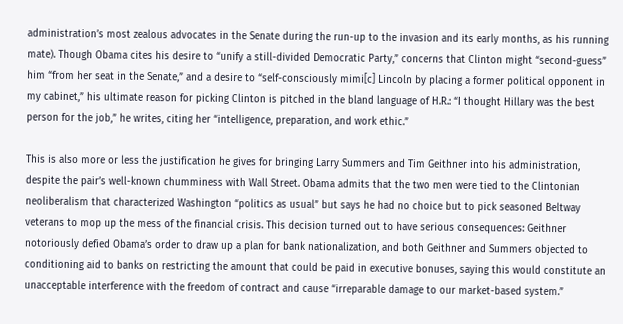administration’s most zealous advocates in the Senate during the run-up to the invasion and its early months, as his running mate). Though Obama cites his desire to “unify a still-divided Democratic Party,” concerns that Clinton might “second-guess” him “from her seat in the Senate,” and a desire to “self-consciously mimi[c] Lincoln by placing a former political opponent in my cabinet,” his ultimate reason for picking Clinton is pitched in the bland language of H.R.: “I thought Hillary was the best person for the job,” he writes, citing her “intelligence, preparation, and work ethic.”

This is also more or less the justification he gives for bringing Larry Summers and Tim Geithner into his administration, despite the pair’s well-known chumminess with Wall Street. Obama admits that the two men were tied to the Clintonian neoliberalism that characterized Washington “politics as usual” but says he had no choice but to pick seasoned Beltway veterans to mop up the mess of the financial crisis. This decision turned out to have serious consequences: Geithner notoriously defied Obama’s order to draw up a plan for bank nationalization, and both Geithner and Summers objected to conditioning aid to banks on restricting the amount that could be paid in executive bonuses, saying this would constitute an unacceptable interference with the freedom of contract and cause “irreparable damage to our market-based system.”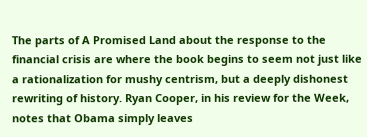The parts of A Promised Land about the response to the financial crisis are where the book begins to seem not just like a rationalization for mushy centrism, but a deeply dishonest rewriting of history. Ryan Cooper, in his review for the Week, notes that Obama simply leaves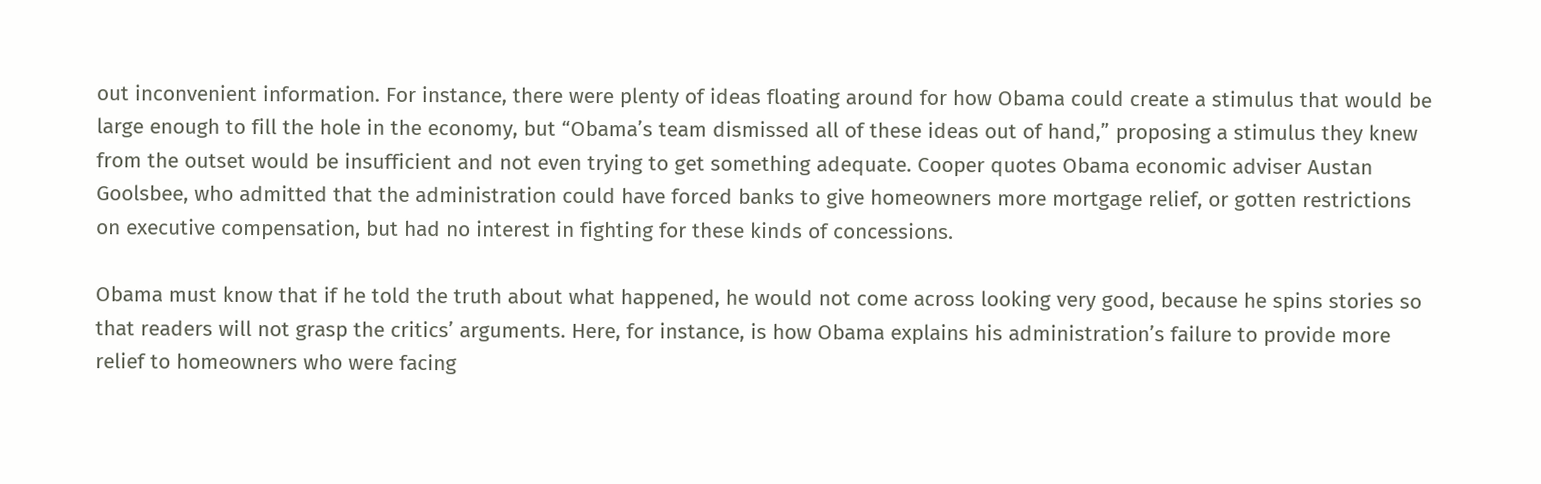out inconvenient information. For instance, there were plenty of ideas floating around for how Obama could create a stimulus that would be large enough to fill the hole in the economy, but “Obama’s team dismissed all of these ideas out of hand,” proposing a stimulus they knew from the outset would be insufficient and not even trying to get something adequate. Cooper quotes Obama economic adviser Austan Goolsbee, who admitted that the administration could have forced banks to give homeowners more mortgage relief, or gotten restrictions on executive compensation, but had no interest in fighting for these kinds of concessions.

Obama must know that if he told the truth about what happened, he would not come across looking very good, because he spins stories so that readers will not grasp the critics’ arguments. Here, for instance, is how Obama explains his administration’s failure to provide more relief to homeowners who were facing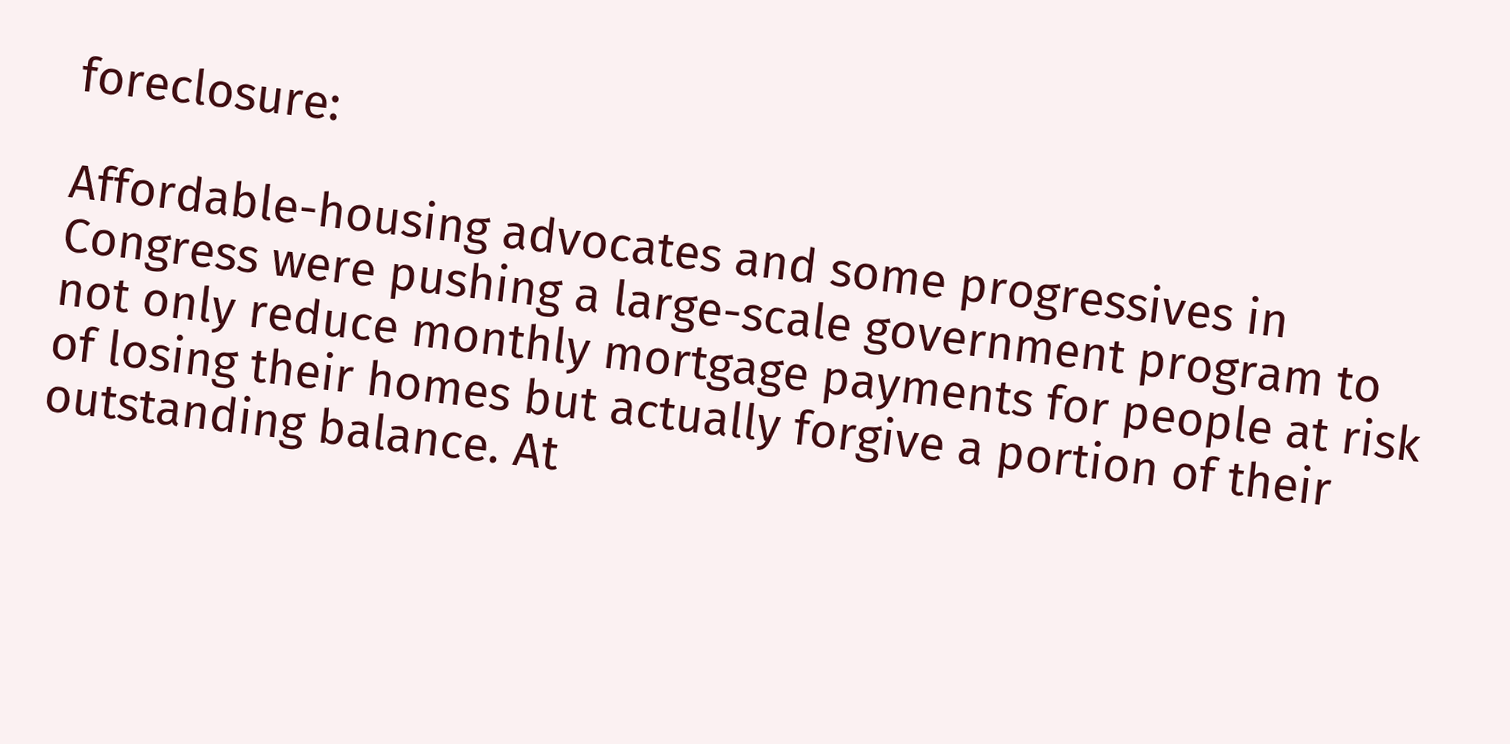foreclosure:

Affordable-housing advocates and some progressives in Congress were pushing a large-scale government program to not only reduce monthly mortgage payments for people at risk of losing their homes but actually forgive a portion of their outstanding balance. At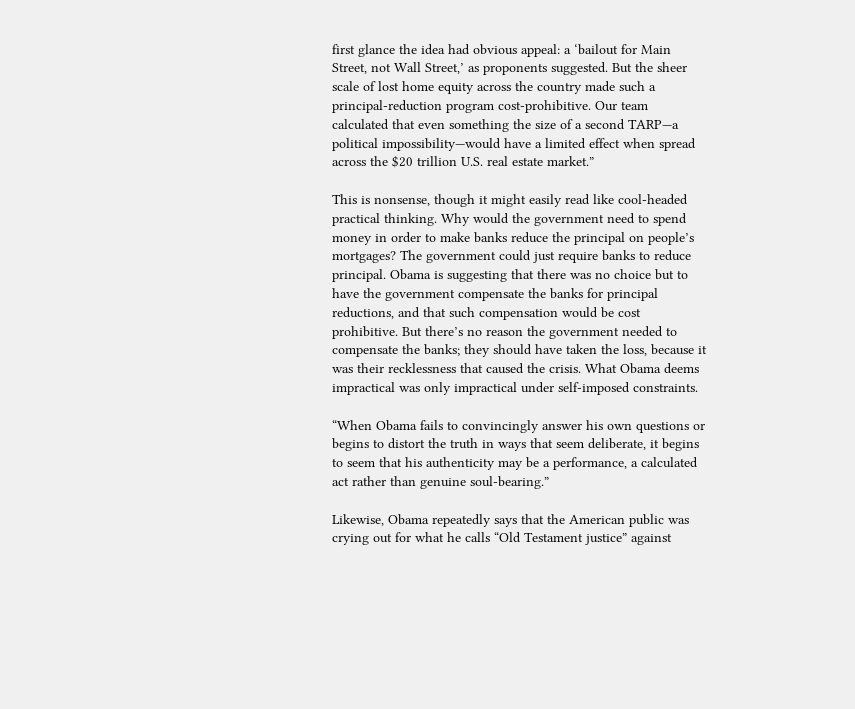first glance the idea had obvious appeal: a ‘bailout for Main Street, not Wall Street,’ as proponents suggested. But the sheer scale of lost home equity across the country made such a principal-reduction program cost-prohibitive. Our team calculated that even something the size of a second TARP—a political impossibility—would have a limited effect when spread across the $20 trillion U.S. real estate market.”

This is nonsense, though it might easily read like cool-headed practical thinking. Why would the government need to spend money in order to make banks reduce the principal on people’s mortgages? The government could just require banks to reduce principal. Obama is suggesting that there was no choice but to have the government compensate the banks for principal reductions, and that such compensation would be cost prohibitive. But there’s no reason the government needed to compensate the banks; they should have taken the loss, because it was their recklessness that caused the crisis. What Obama deems impractical was only impractical under self-imposed constraints.

“When Obama fails to convincingly answer his own questions or begins to distort the truth in ways that seem deliberate, it begins to seem that his authenticity may be a performance, a calculated act rather than genuine soul-bearing.”

Likewise, Obama repeatedly says that the American public was crying out for what he calls “Old Testament justice” against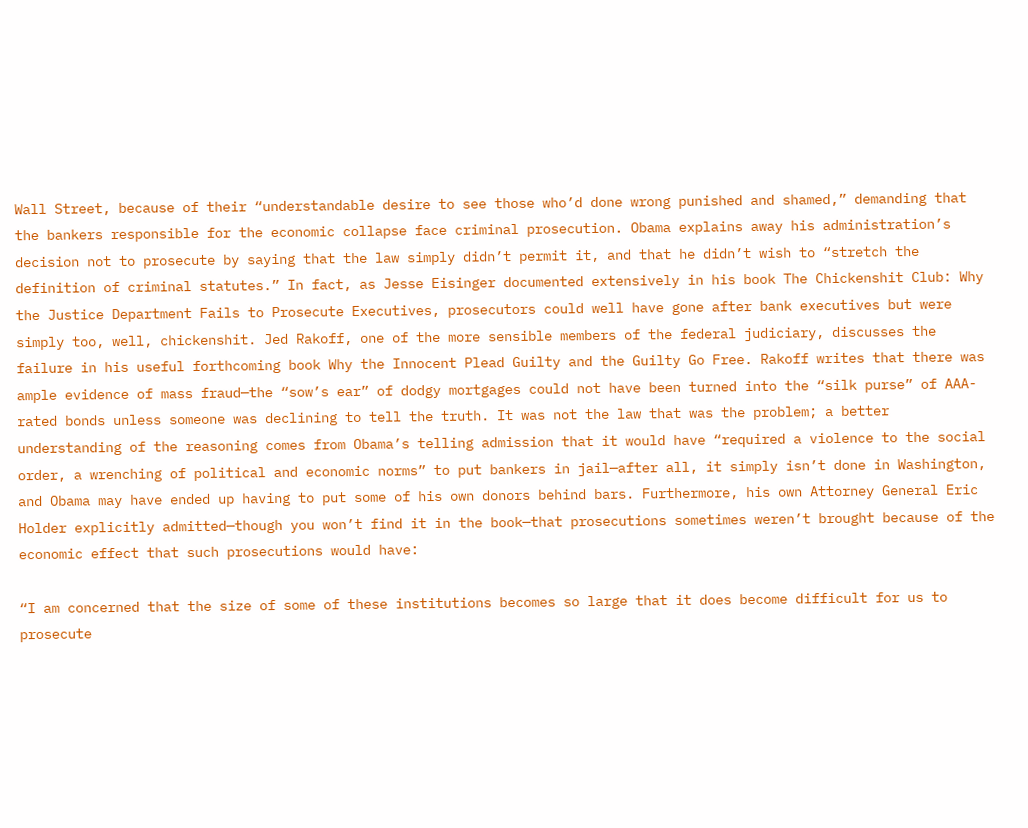Wall Street, because of their “understandable desire to see those who’d done wrong punished and shamed,” demanding that the bankers responsible for the economic collapse face criminal prosecution. Obama explains away his administration’s decision not to prosecute by saying that the law simply didn’t permit it, and that he didn’t wish to “stretch the definition of criminal statutes.” In fact, as Jesse Eisinger documented extensively in his book The Chickenshit Club: Why the Justice Department Fails to Prosecute Executives, prosecutors could well have gone after bank executives but were simply too, well, chickenshit. Jed Rakoff, one of the more sensible members of the federal judiciary, discusses the failure in his useful forthcoming book Why the Innocent Plead Guilty and the Guilty Go Free. Rakoff writes that there was ample evidence of mass fraud—the “sow’s ear” of dodgy mortgages could not have been turned into the “silk purse” of AAA-rated bonds unless someone was declining to tell the truth. It was not the law that was the problem; a better understanding of the reasoning comes from Obama’s telling admission that it would have “required a violence to the social order, a wrenching of political and economic norms” to put bankers in jail—after all, it simply isn’t done in Washington, and Obama may have ended up having to put some of his own donors behind bars. Furthermore, his own Attorney General Eric Holder explicitly admitted—though you won’t find it in the book—that prosecutions sometimes weren’t brought because of the economic effect that such prosecutions would have:

“I am concerned that the size of some of these institutions becomes so large that it does become difficult for us to prosecute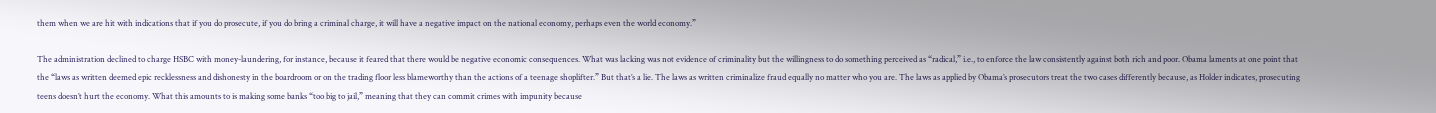them when we are hit with indications that if you do prosecute, if you do bring a criminal charge, it will have a negative impact on the national economy, perhaps even the world economy.”

The administration declined to charge HSBC with money-laundering, for instance, because it feared that there would be negative economic consequences. What was lacking was not evidence of criminality but the willingness to do something perceived as “radical,” i.e., to enforce the law consistently against both rich and poor. Obama laments at one point that the “laws as written deemed epic recklessness and dishonesty in the boardroom or on the trading floor less blameworthy than the actions of a teenage shoplifter.” But that’s a lie. The laws as written criminalize fraud equally no matter who you are. The laws as applied by Obama’s prosecutors treat the two cases differently because, as Holder indicates, prosecuting teens doesn’t hurt the economy. What this amounts to is making some banks “too big to jail,” meaning that they can commit crimes with impunity because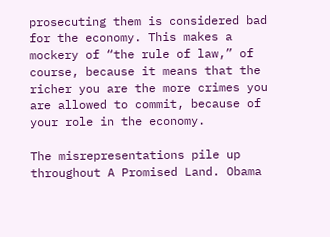prosecuting them is considered bad for the economy. This makes a mockery of “the rule of law,” of course, because it means that the richer you are the more crimes you are allowed to commit, because of your role in the economy.

The misrepresentations pile up throughout A Promised Land. Obama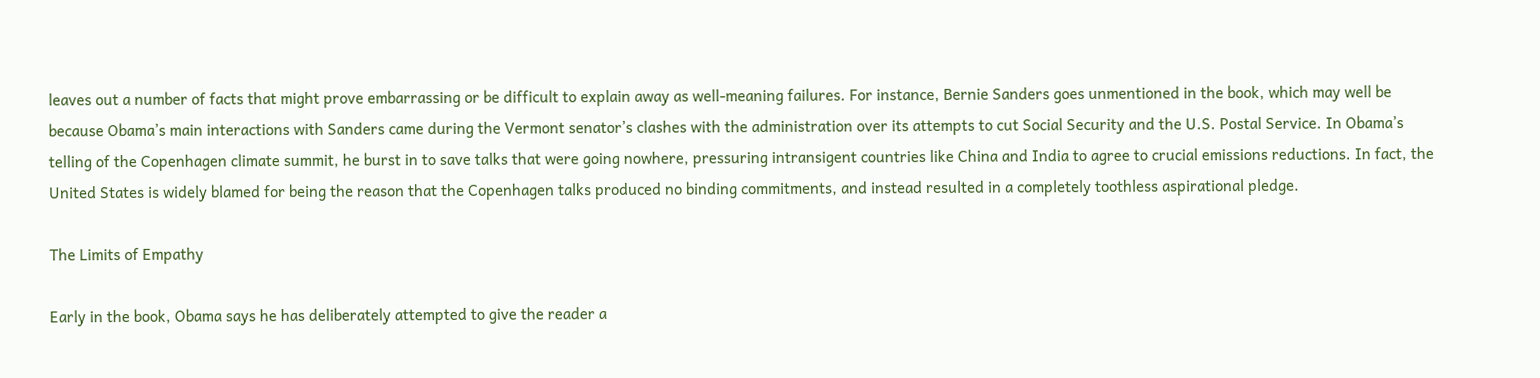leaves out a number of facts that might prove embarrassing or be difficult to explain away as well-meaning failures. For instance, Bernie Sanders goes unmentioned in the book, which may well be because Obama’s main interactions with Sanders came during the Vermont senator’s clashes with the administration over its attempts to cut Social Security and the U.S. Postal Service. In Obama’s telling of the Copenhagen climate summit, he burst in to save talks that were going nowhere, pressuring intransigent countries like China and India to agree to crucial emissions reductions. In fact, the United States is widely blamed for being the reason that the Copenhagen talks produced no binding commitments, and instead resulted in a completely toothless aspirational pledge.

The Limits of Empathy

Early in the book, Obama says he has deliberately attempted to give the reader a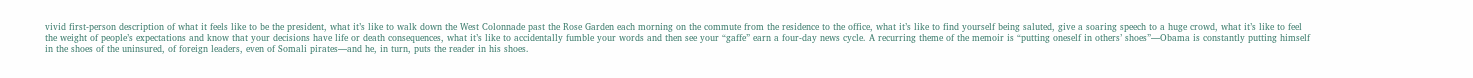vivid first-person description of what it feels like to be the president, what it’s like to walk down the West Colonnade past the Rose Garden each morning on the commute from the residence to the office, what it’s like to find yourself being saluted, give a soaring speech to a huge crowd, what it’s like to feel the weight of people’s expectations and know that your decisions have life or death consequences, what it’s like to accidentally fumble your words and then see your “gaffe” earn a four-day news cycle. A recurring theme of the memoir is “putting oneself in others’ shoes”—Obama is constantly putting himself in the shoes of the uninsured, of foreign leaders, even of Somali pirates—and he, in turn, puts the reader in his shoes.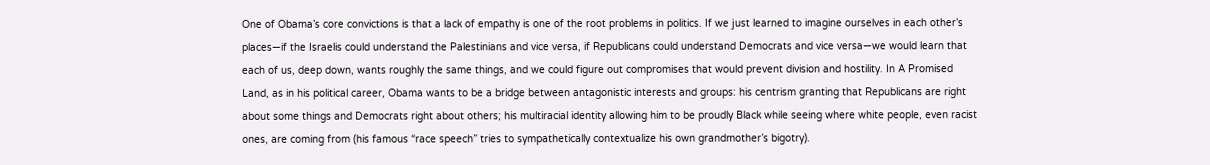One of Obama’s core convictions is that a lack of empathy is one of the root problems in politics. If we just learned to imagine ourselves in each other’s places—if the Israelis could understand the Palestinians and vice versa, if Republicans could understand Democrats and vice versa—we would learn that each of us, deep down, wants roughly the same things, and we could figure out compromises that would prevent division and hostility. In A Promised Land, as in his political career, Obama wants to be a bridge between antagonistic interests and groups: his centrism granting that Republicans are right about some things and Democrats right about others; his multiracial identity allowing him to be proudly Black while seeing where white people, even racist ones, are coming from (his famous “race speech” tries to sympathetically contextualize his own grandmother’s bigotry).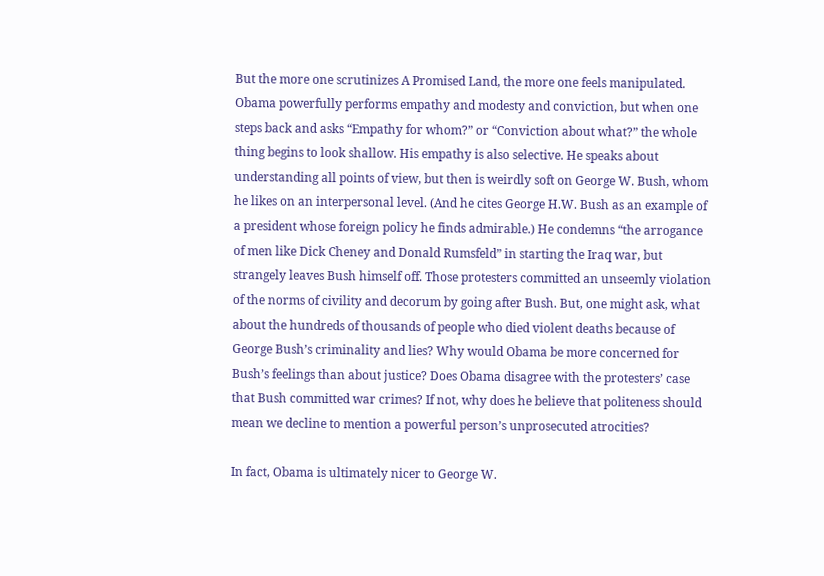But the more one scrutinizes A Promised Land, the more one feels manipulated. Obama powerfully performs empathy and modesty and conviction, but when one steps back and asks “Empathy for whom?” or “Conviction about what?” the whole thing begins to look shallow. His empathy is also selective. He speaks about understanding all points of view, but then is weirdly soft on George W. Bush, whom he likes on an interpersonal level. (And he cites George H.W. Bush as an example of a president whose foreign policy he finds admirable.) He condemns “the arrogance of men like Dick Cheney and Donald Rumsfeld” in starting the Iraq war, but strangely leaves Bush himself off. Those protesters committed an unseemly violation of the norms of civility and decorum by going after Bush. But, one might ask, what about the hundreds of thousands of people who died violent deaths because of George Bush’s criminality and lies? Why would Obama be more concerned for Bush’s feelings than about justice? Does Obama disagree with the protesters’ case that Bush committed war crimes? If not, why does he believe that politeness should mean we decline to mention a powerful person’s unprosecuted atrocities?

In fact, Obama is ultimately nicer to George W.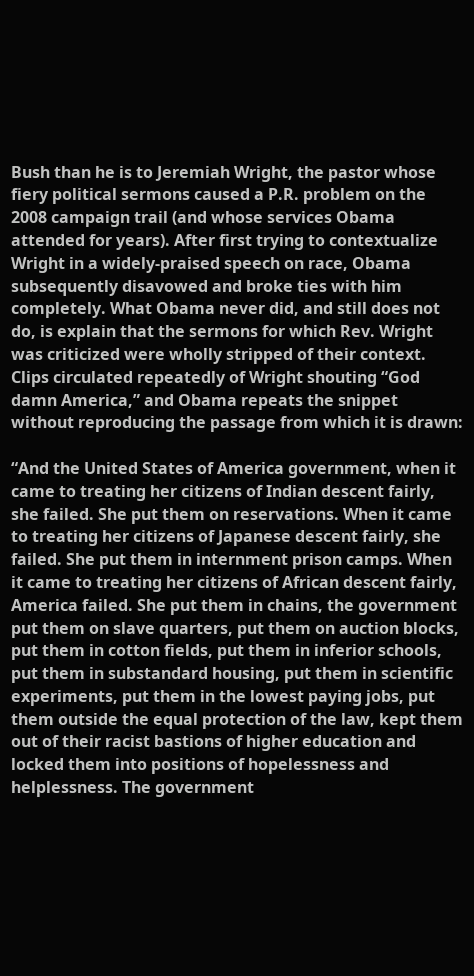Bush than he is to Jeremiah Wright, the pastor whose fiery political sermons caused a P.R. problem on the 2008 campaign trail (and whose services Obama attended for years). After first trying to contextualize Wright in a widely-praised speech on race, Obama subsequently disavowed and broke ties with him completely. What Obama never did, and still does not do, is explain that the sermons for which Rev. Wright was criticized were wholly stripped of their context. Clips circulated repeatedly of Wright shouting “God damn America,” and Obama repeats the snippet without reproducing the passage from which it is drawn:

“And the United States of America government, when it came to treating her citizens of Indian descent fairly, she failed. She put them on reservations. When it came to treating her citizens of Japanese descent fairly, she failed. She put them in internment prison camps. When it came to treating her citizens of African descent fairly, America failed. She put them in chains, the government put them on slave quarters, put them on auction blocks, put them in cotton fields, put them in inferior schools, put them in substandard housing, put them in scientific experiments, put them in the lowest paying jobs, put them outside the equal protection of the law, kept them out of their racist bastions of higher education and locked them into positions of hopelessness and helplessness. The government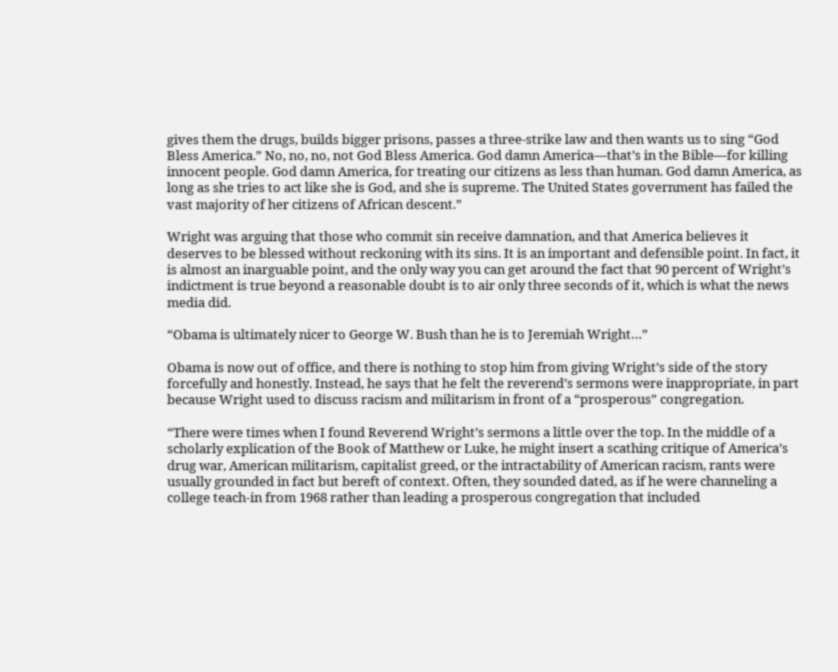gives them the drugs, builds bigger prisons, passes a three-strike law and then wants us to sing “God Bless America.” No, no, no, not God Bless America. God damn America—that’s in the Bible—for killing innocent people. God damn America, for treating our citizens as less than human. God damn America, as long as she tries to act like she is God, and she is supreme. The United States government has failed the vast majority of her citizens of African descent.”

Wright was arguing that those who commit sin receive damnation, and that America believes it deserves to be blessed without reckoning with its sins. It is an important and defensible point. In fact, it is almost an inarguable point, and the only way you can get around the fact that 90 percent of Wright’s indictment is true beyond a reasonable doubt is to air only three seconds of it, which is what the news media did.

“Obama is ultimately nicer to George W. Bush than he is to Jeremiah Wright…”

Obama is now out of office, and there is nothing to stop him from giving Wright’s side of the story forcefully and honestly. Instead, he says that he felt the reverend’s sermons were inappropriate, in part because Wright used to discuss racism and militarism in front of a “prosperous” congregation.

“There were times when I found Reverend Wright’s sermons a little over the top. In the middle of a scholarly explication of the Book of Matthew or Luke, he might insert a scathing critique of America’s drug war, American militarism, capitalist greed, or the intractability of American racism, rants were usually grounded in fact but bereft of context. Often, they sounded dated, as if he were channeling a college teach-in from 1968 rather than leading a prosperous congregation that included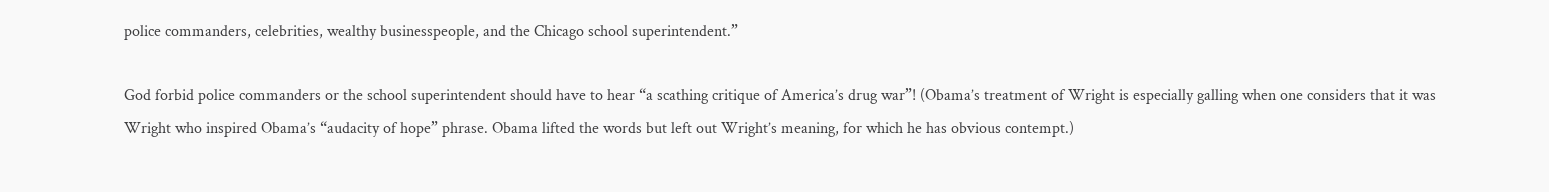police commanders, celebrities, wealthy businesspeople, and the Chicago school superintendent.”

God forbid police commanders or the school superintendent should have to hear “a scathing critique of America’s drug war”! (Obama’s treatment of Wright is especially galling when one considers that it was Wright who inspired Obama’s “audacity of hope” phrase. Obama lifted the words but left out Wright’s meaning, for which he has obvious contempt.)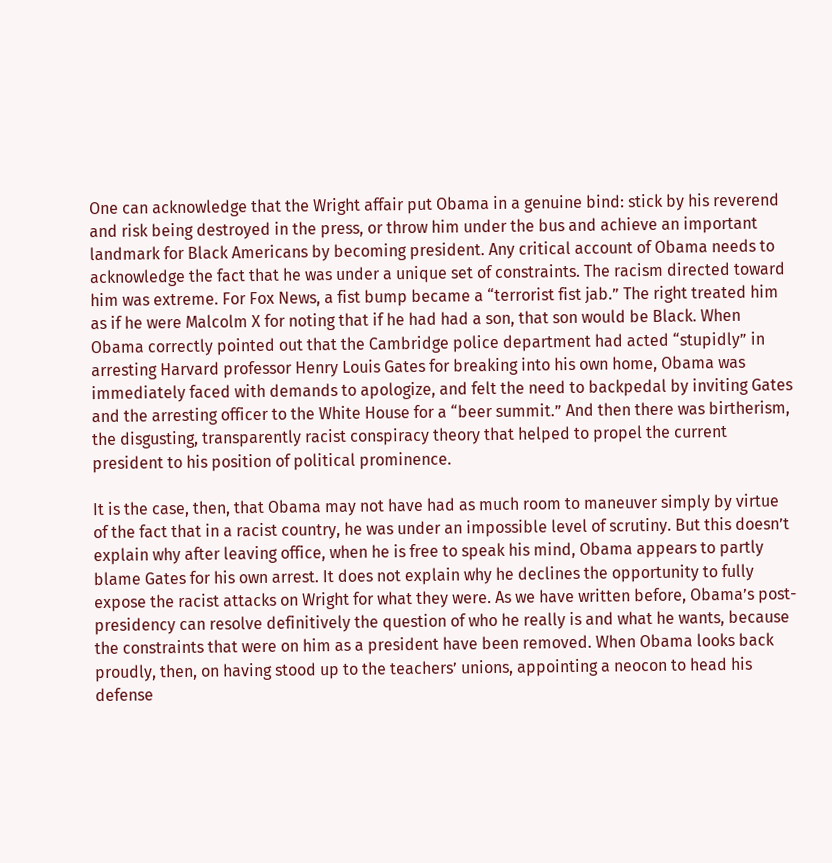One can acknowledge that the Wright affair put Obama in a genuine bind: stick by his reverend and risk being destroyed in the press, or throw him under the bus and achieve an important landmark for Black Americans by becoming president. Any critical account of Obama needs to acknowledge the fact that he was under a unique set of constraints. The racism directed toward him was extreme. For Fox News, a fist bump became a “terrorist fist jab.” The right treated him as if he were Malcolm X for noting that if he had had a son, that son would be Black. When Obama correctly pointed out that the Cambridge police department had acted “stupidly” in arresting Harvard professor Henry Louis Gates for breaking into his own home, Obama was immediately faced with demands to apologize, and felt the need to backpedal by inviting Gates and the arresting officer to the White House for a “beer summit.” And then there was birtherism, the disgusting, transparently racist conspiracy theory that helped to propel the current president to his position of political prominence.

It is the case, then, that Obama may not have had as much room to maneuver simply by virtue of the fact that in a racist country, he was under an impossible level of scrutiny. But this doesn’t explain why after leaving office, when he is free to speak his mind, Obama appears to partly blame Gates for his own arrest. It does not explain why he declines the opportunity to fully expose the racist attacks on Wright for what they were. As we have written before, Obama’s post-presidency can resolve definitively the question of who he really is and what he wants, because the constraints that were on him as a president have been removed. When Obama looks back proudly, then, on having stood up to the teachers’ unions, appointing a neocon to head his defense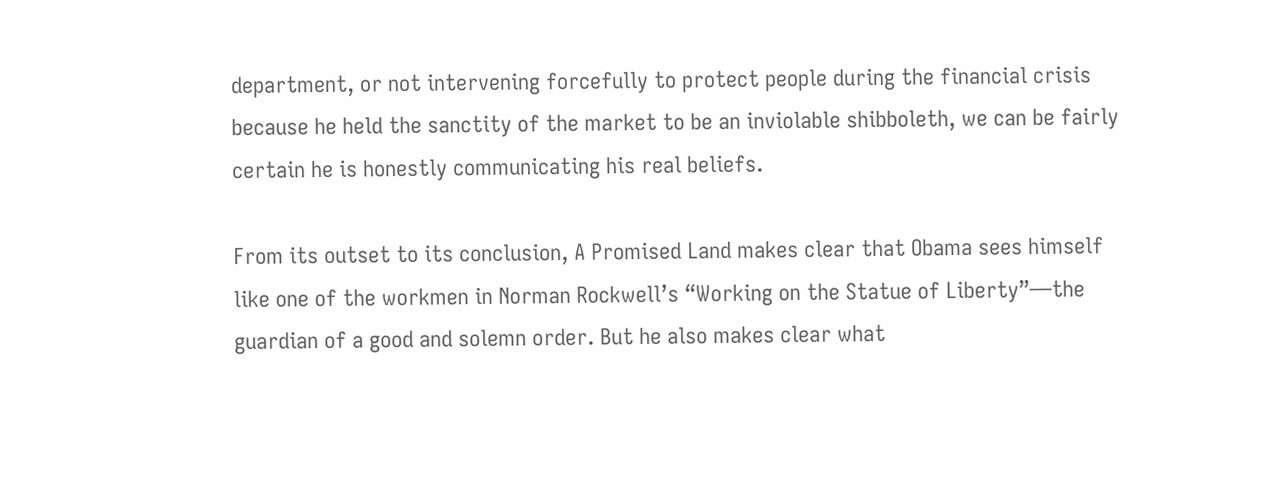department, or not intervening forcefully to protect people during the financial crisis because he held the sanctity of the market to be an inviolable shibboleth, we can be fairly certain he is honestly communicating his real beliefs.

From its outset to its conclusion, A Promised Land makes clear that Obama sees himself like one of the workmen in Norman Rockwell’s “Working on the Statue of Liberty”—the guardian of a good and solemn order. But he also makes clear what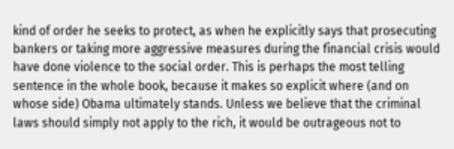kind of order he seeks to protect, as when he explicitly says that prosecuting bankers or taking more aggressive measures during the financial crisis would have done violence to the social order. This is perhaps the most telling sentence in the whole book, because it makes so explicit where (and on whose side) Obama ultimately stands. Unless we believe that the criminal laws should simply not apply to the rich, it would be outrageous not to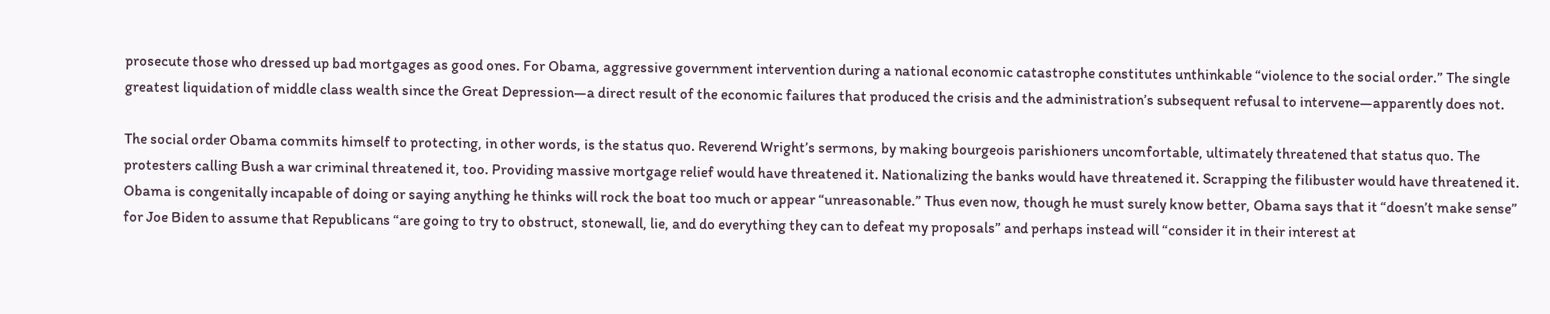prosecute those who dressed up bad mortgages as good ones. For Obama, aggressive government intervention during a national economic catastrophe constitutes unthinkable “violence to the social order.” The single greatest liquidation of middle class wealth since the Great Depression—a direct result of the economic failures that produced the crisis and the administration’s subsequent refusal to intervene—apparently does not.

The social order Obama commits himself to protecting, in other words, is the status quo. Reverend Wright’s sermons, by making bourgeois parishioners uncomfortable, ultimately threatened that status quo. The protesters calling Bush a war criminal threatened it, too. Providing massive mortgage relief would have threatened it. Nationalizing the banks would have threatened it. Scrapping the filibuster would have threatened it. Obama is congenitally incapable of doing or saying anything he thinks will rock the boat too much or appear “unreasonable.” Thus even now, though he must surely know better, Obama says that it “doesn’t make sense” for Joe Biden to assume that Republicans “are going to try to obstruct, stonewall, lie, and do everything they can to defeat my proposals” and perhaps instead will “consider it in their interest at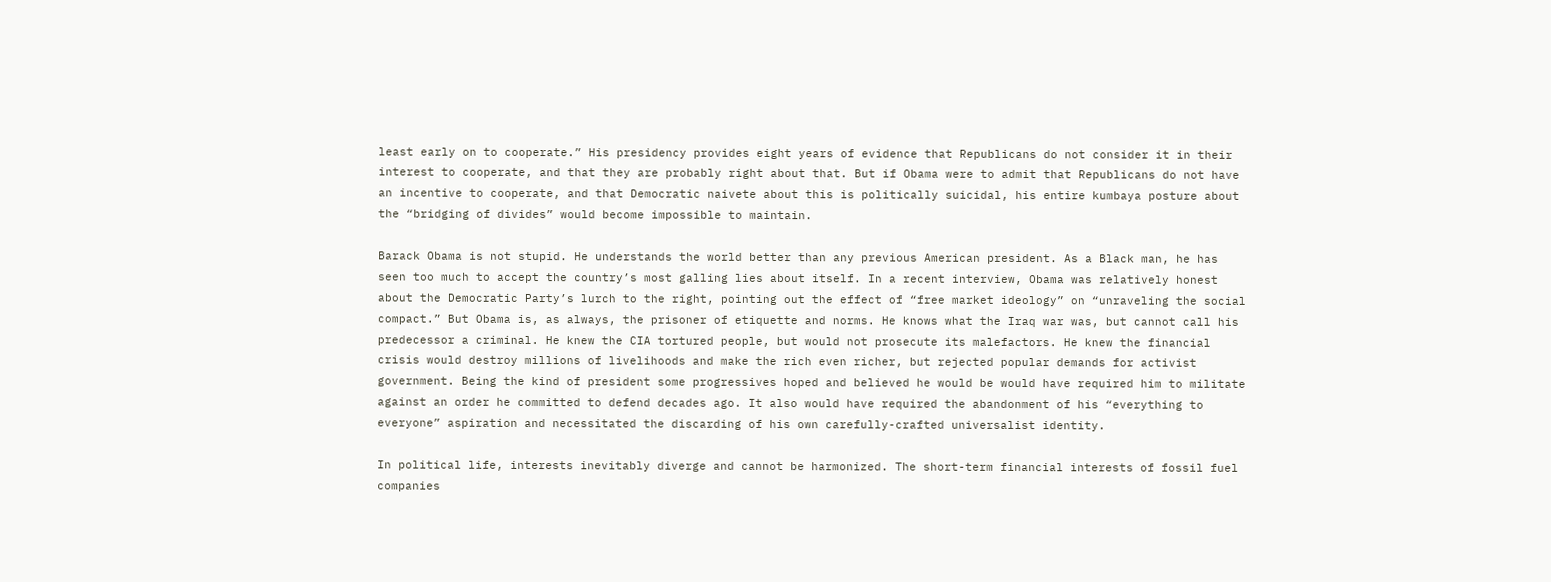least early on to cooperate.” His presidency provides eight years of evidence that Republicans do not consider it in their interest to cooperate, and that they are probably right about that. But if Obama were to admit that Republicans do not have an incentive to cooperate, and that Democratic naivete about this is politically suicidal, his entire kumbaya posture about the “bridging of divides” would become impossible to maintain.

Barack Obama is not stupid. He understands the world better than any previous American president. As a Black man, he has seen too much to accept the country’s most galling lies about itself. In a recent interview, Obama was relatively honest about the Democratic Party’s lurch to the right, pointing out the effect of “free market ideology” on “unraveling the social compact.” But Obama is, as always, the prisoner of etiquette and norms. He knows what the Iraq war was, but cannot call his predecessor a criminal. He knew the CIA tortured people, but would not prosecute its malefactors. He knew the financial crisis would destroy millions of livelihoods and make the rich even richer, but rejected popular demands for activist government. Being the kind of president some progressives hoped and believed he would be would have required him to militate against an order he committed to defend decades ago. It also would have required the abandonment of his “everything to everyone” aspiration and necessitated the discarding of his own carefully-crafted universalist identity.

In political life, interests inevitably diverge and cannot be harmonized. The short-term financial interests of fossil fuel companies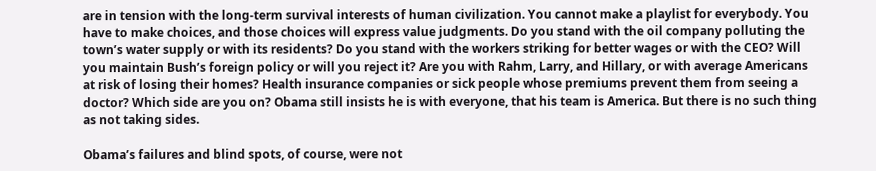are in tension with the long-term survival interests of human civilization. You cannot make a playlist for everybody. You have to make choices, and those choices will express value judgments. Do you stand with the oil company polluting the town’s water supply or with its residents? Do you stand with the workers striking for better wages or with the CEO? Will you maintain Bush’s foreign policy or will you reject it? Are you with Rahm, Larry, and Hillary, or with average Americans at risk of losing their homes? Health insurance companies or sick people whose premiums prevent them from seeing a doctor? Which side are you on? Obama still insists he is with everyone, that his team is America. But there is no such thing as not taking sides.

Obama’s failures and blind spots, of course, were not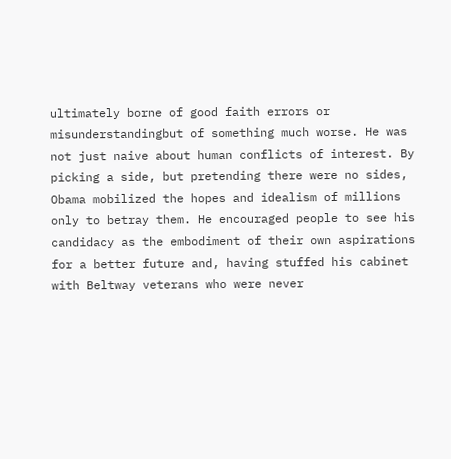ultimately borne of good faith errors or misunderstandingbut of something much worse. He was not just naive about human conflicts of interest. By picking a side, but pretending there were no sides, Obama mobilized the hopes and idealism of millions only to betray them. He encouraged people to see his candidacy as the embodiment of their own aspirations for a better future and, having stuffed his cabinet with Beltway veterans who were never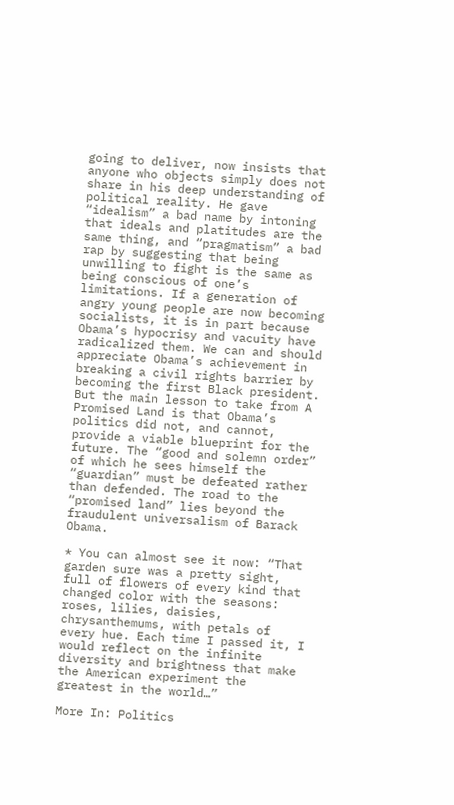going to deliver, now insists that anyone who objects simply does not share in his deep understanding of political reality. He gave “idealism” a bad name by intoning that ideals and platitudes are the same thing, and “pragmatism” a bad rap by suggesting that being unwilling to fight is the same as being conscious of one’s limitations. If a generation of angry young people are now becoming socialists, it is in part because Obama’s hypocrisy and vacuity have radicalized them. We can and should appreciate Obama’s achievement in breaking a civil rights barrier by becoming the first Black president. But the main lesson to take from A Promised Land is that Obama’s politics did not, and cannot, provide a viable blueprint for the future. The “good and solemn order” of which he sees himself the “guardian” must be defeated rather than defended. The road to the “promised land” lies beyond the fraudulent universalism of Barack Obama.

* You can almost see it now: “That garden sure was a pretty sight, full of flowers of every kind that changed color with the seasons: roses, lilies, daisies, chrysanthemums, with petals of every hue. Each time I passed it, I would reflect on the infinite diversity and brightness that make the American experiment the greatest in the world…”

More In: Politics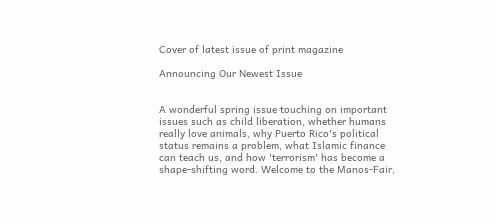Cover of latest issue of print magazine

Announcing Our Newest Issue


A wonderful spring issue touching on important issues such as child liberation, whether humans really love animals, why Puerto Rico's political status remains a problem, what Islamic finance can teach us, and how 'terrorism' has become a shape-shifting word. Welcome to the Manos-Fair,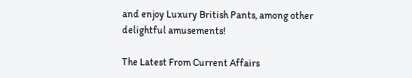and enjoy Luxury British Pants, among other delightful amusements!

The Latest From Current Affairs